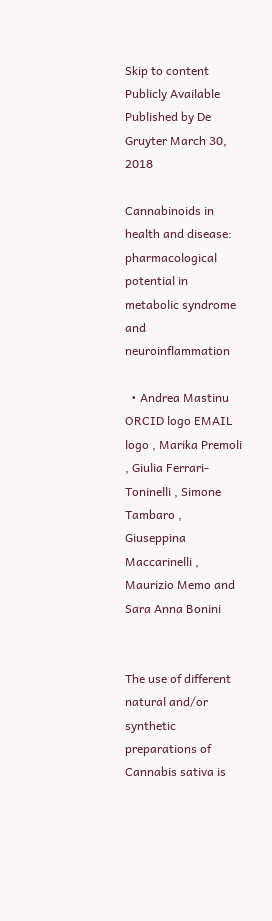Skip to content
Publicly Available Published by De Gruyter March 30, 2018

Cannabinoids in health and disease: pharmacological potential in metabolic syndrome and neuroinflammation

  • Andrea Mastinu ORCID logo EMAIL logo , Marika Premoli , Giulia Ferrari-Toninelli , Simone Tambaro , Giuseppina Maccarinelli , Maurizio Memo and Sara Anna Bonini


The use of different natural and/or synthetic preparations of Cannabis sativa is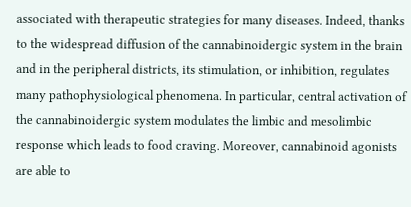associated with therapeutic strategies for many diseases. Indeed, thanks to the widespread diffusion of the cannabinoidergic system in the brain and in the peripheral districts, its stimulation, or inhibition, regulates many pathophysiological phenomena. In particular, central activation of the cannabinoidergic system modulates the limbic and mesolimbic response which leads to food craving. Moreover, cannabinoid agonists are able to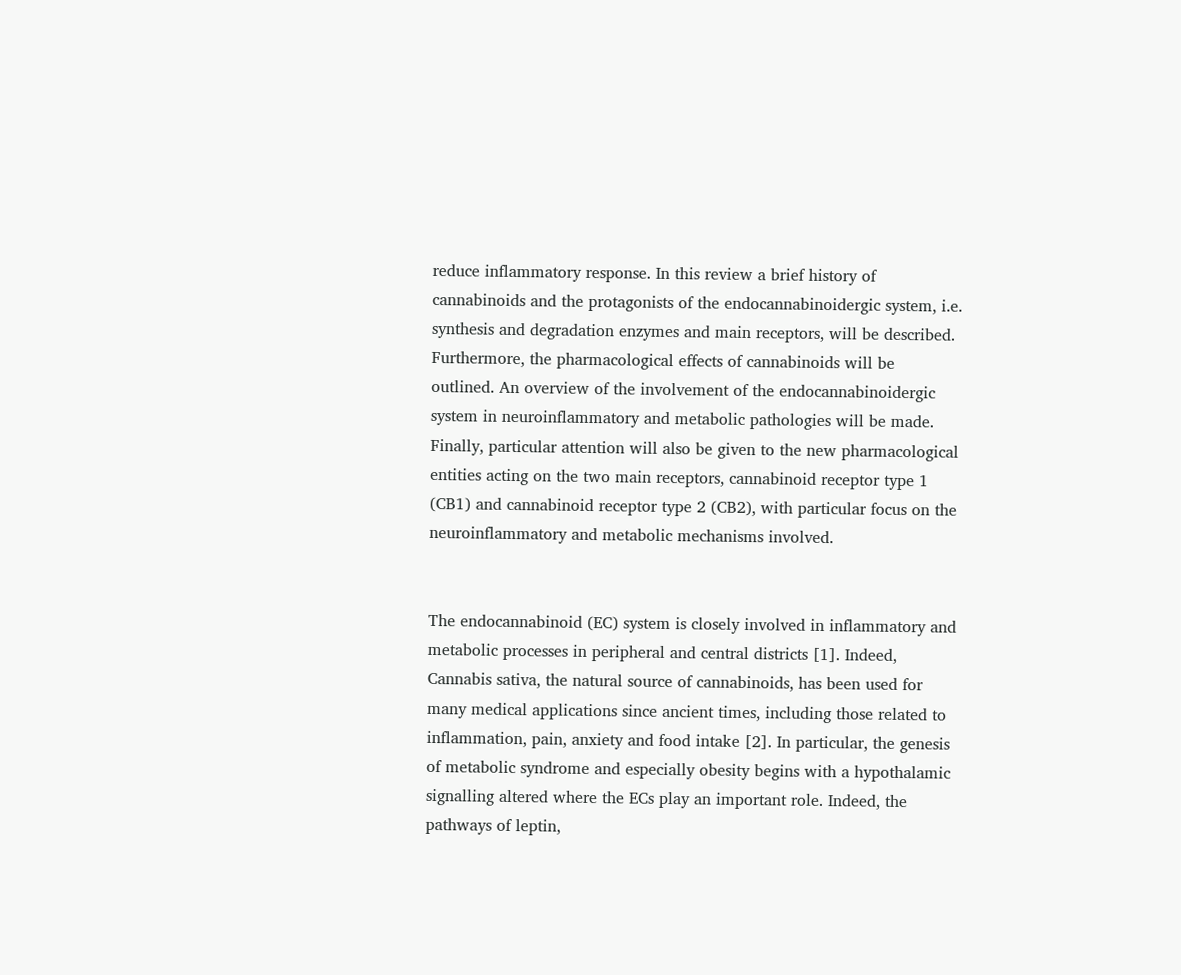reduce inflammatory response. In this review a brief history of cannabinoids and the protagonists of the endocannabinoidergic system, i.e. synthesis and degradation enzymes and main receptors, will be described. Furthermore, the pharmacological effects of cannabinoids will be outlined. An overview of the involvement of the endocannabinoidergic system in neuroinflammatory and metabolic pathologies will be made. Finally, particular attention will also be given to the new pharmacological entities acting on the two main receptors, cannabinoid receptor type 1 (CB1) and cannabinoid receptor type 2 (CB2), with particular focus on the neuroinflammatory and metabolic mechanisms involved.


The endocannabinoid (EC) system is closely involved in inflammatory and metabolic processes in peripheral and central districts [1]. Indeed, Cannabis sativa, the natural source of cannabinoids, has been used for many medical applications since ancient times, including those related to inflammation, pain, anxiety and food intake [2]. In particular, the genesis of metabolic syndrome and especially obesity begins with a hypothalamic signalling altered where the ECs play an important role. Indeed, the pathways of leptin,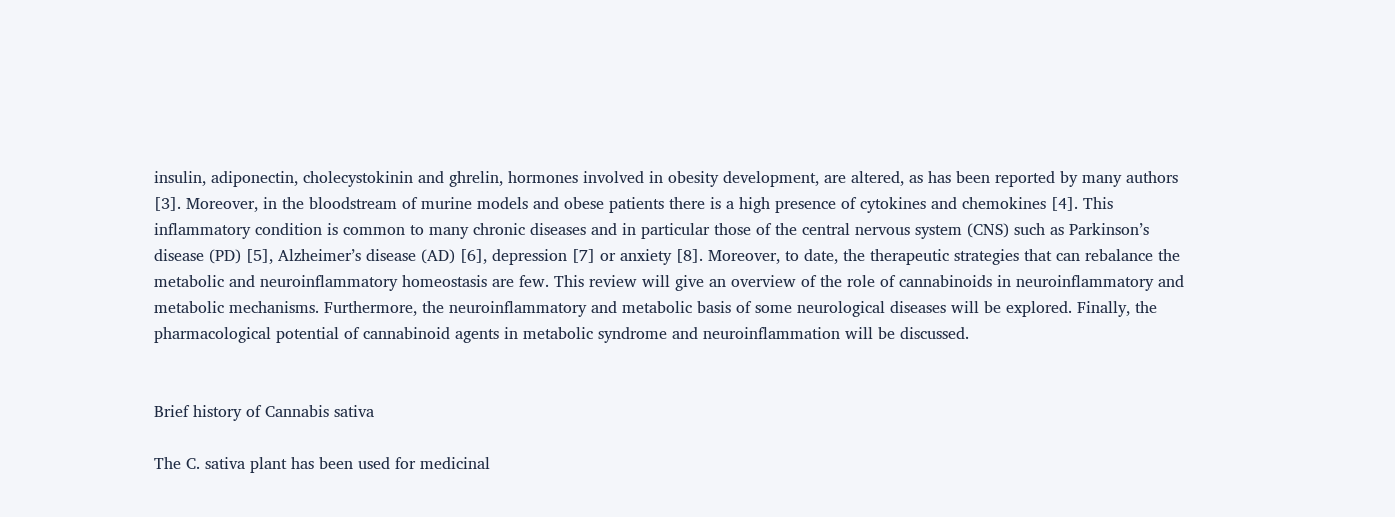insulin, adiponectin, cholecystokinin and ghrelin, hormones involved in obesity development, are altered, as has been reported by many authors [3]. Moreover, in the bloodstream of murine models and obese patients there is a high presence of cytokines and chemokines [4]. This inflammatory condition is common to many chronic diseases and in particular those of the central nervous system (CNS) such as Parkinson’s disease (PD) [5], Alzheimer’s disease (AD) [6], depression [7] or anxiety [8]. Moreover, to date, the therapeutic strategies that can rebalance the metabolic and neuroinflammatory homeostasis are few. This review will give an overview of the role of cannabinoids in neuroinflammatory and metabolic mechanisms. Furthermore, the neuroinflammatory and metabolic basis of some neurological diseases will be explored. Finally, the pharmacological potential of cannabinoid agents in metabolic syndrome and neuroinflammation will be discussed.


Brief history of Cannabis sativa

The C. sativa plant has been used for medicinal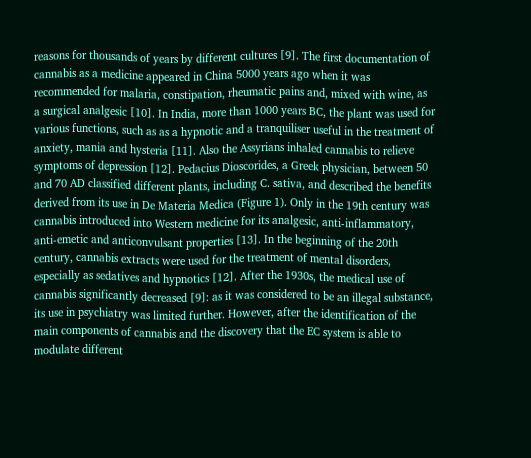reasons for thousands of years by different cultures [9]. The first documentation of cannabis as a medicine appeared in China 5000 years ago when it was recommended for malaria, constipation, rheumatic pains and, mixed with wine, as a surgical analgesic [10]. In India, more than 1000 years BC, the plant was used for various functions, such as as a hypnotic and a tranquiliser useful in the treatment of anxiety, mania and hysteria [11]. Also the Assyrians inhaled cannabis to relieve symptoms of depression [12]. Pedacius Dioscorides, a Greek physician, between 50 and 70 AD classified different plants, including C. sativa, and described the benefits derived from its use in De Materia Medica (Figure 1). Only in the 19th century was cannabis introduced into Western medicine for its analgesic, anti-inflammatory, anti-emetic and anticonvulsant properties [13]. In the beginning of the 20th century, cannabis extracts were used for the treatment of mental disorders, especially as sedatives and hypnotics [12]. After the 1930s, the medical use of cannabis significantly decreased [9]: as it was considered to be an illegal substance, its use in psychiatry was limited further. However, after the identification of the main components of cannabis and the discovery that the EC system is able to modulate different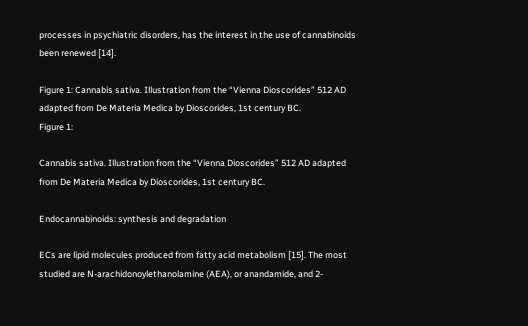processes in psychiatric disorders, has the interest in the use of cannabinoids been renewed [14].

Figure 1: Cannabis sativa. Illustration from the “Vienna Dioscorides” 512 AD adapted from De Materia Medica by Dioscorides, 1st century BC.
Figure 1:

Cannabis sativa. Illustration from the “Vienna Dioscorides” 512 AD adapted from De Materia Medica by Dioscorides, 1st century BC.

Endocannabinoids: synthesis and degradation

ECs are lipid molecules produced from fatty acid metabolism [15]. The most studied are N-arachidonoylethanolamine (AEA), or anandamide, and 2-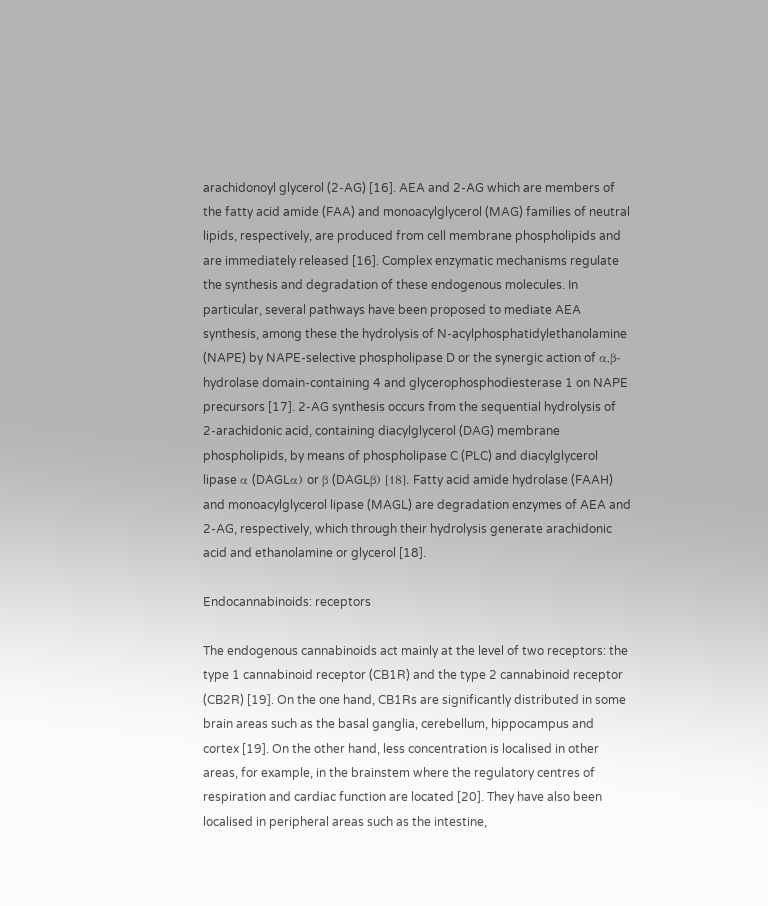arachidonoyl glycerol (2-AG) [16]. AEA and 2-AG which are members of the fatty acid amide (FAA) and monoacylglycerol (MAG) families of neutral lipids, respectively, are produced from cell membrane phospholipids and are immediately released [16]. Complex enzymatic mechanisms regulate the synthesis and degradation of these endogenous molecules. In particular, several pathways have been proposed to mediate AEA synthesis, among these the hydrolysis of N-acylphosphatidylethanolamine (NAPE) by NAPE-selective phospholipase D or the synergic action of α,β-hydrolase domain-containing 4 and glycerophosphodiesterase 1 on NAPE precursors [17]. 2-AG synthesis occurs from the sequential hydrolysis of 2-arachidonic acid, containing diacylglycerol (DAG) membrane phospholipids, by means of phospholipase C (PLC) and diacylglycerol lipase α (DAGLα) or β (DAGLβ) [18]. Fatty acid amide hydrolase (FAAH) and monoacylglycerol lipase (MAGL) are degradation enzymes of AEA and 2-AG, respectively, which through their hydrolysis generate arachidonic acid and ethanolamine or glycerol [18].

Endocannabinoids: receptors

The endogenous cannabinoids act mainly at the level of two receptors: the type 1 cannabinoid receptor (CB1R) and the type 2 cannabinoid receptor (CB2R) [19]. On the one hand, CB1Rs are significantly distributed in some brain areas such as the basal ganglia, cerebellum, hippocampus and cortex [19]. On the other hand, less concentration is localised in other areas, for example, in the brainstem where the regulatory centres of respiration and cardiac function are located [20]. They have also been localised in peripheral areas such as the intestine,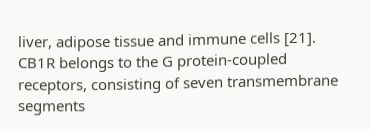liver, adipose tissue and immune cells [21]. CB1R belongs to the G protein-coupled receptors, consisting of seven transmembrane segments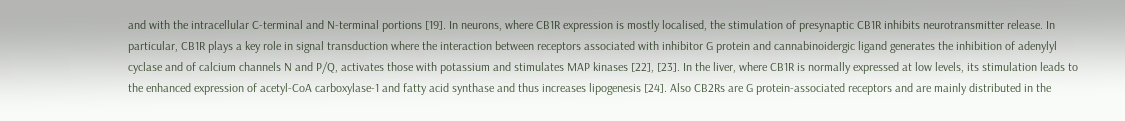and with the intracellular C-terminal and N-terminal portions [19]. In neurons, where CB1R expression is mostly localised, the stimulation of presynaptic CB1R inhibits neurotransmitter release. In particular, CB1R plays a key role in signal transduction where the interaction between receptors associated with inhibitor G protein and cannabinoidergic ligand generates the inhibition of adenylyl cyclase and of calcium channels N and P/Q, activates those with potassium and stimulates MAP kinases [22], [23]. In the liver, where CB1R is normally expressed at low levels, its stimulation leads to the enhanced expression of acetyl-CoA carboxylase-1 and fatty acid synthase and thus increases lipogenesis [24]. Also CB2Rs are G protein-associated receptors and are mainly distributed in the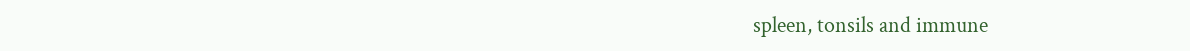spleen, tonsils and immune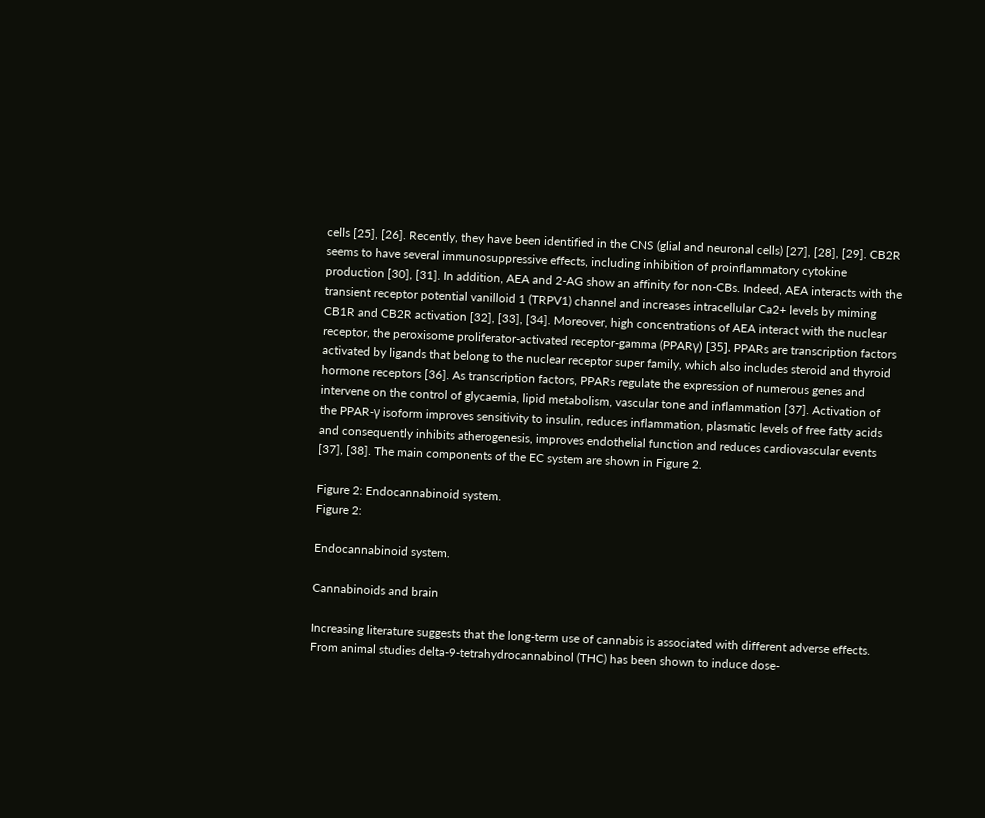cells [25], [26]. Recently, they have been identified in the CNS (glial and neuronal cells) [27], [28], [29]. CB2R seems to have several immunosuppressive effects, including inhibition of proinflammatory cytokine production [30], [31]. In addition, AEA and 2-AG show an affinity for non-CBs. Indeed, AEA interacts with the transient receptor potential vanilloid 1 (TRPV1) channel and increases intracellular Ca2+ levels by miming CB1R and CB2R activation [32], [33], [34]. Moreover, high concentrations of AEA interact with the nuclear receptor, the peroxisome proliferator-activated receptor-gamma (PPARγ) [35]. PPARs are transcription factors activated by ligands that belong to the nuclear receptor super family, which also includes steroid and thyroid hormone receptors [36]. As transcription factors, PPARs regulate the expression of numerous genes and intervene on the control of glycaemia, lipid metabolism, vascular tone and inflammation [37]. Activation of the PPAR-γ isoform improves sensitivity to insulin, reduces inflammation, plasmatic levels of free fatty acids and consequently inhibits atherogenesis, improves endothelial function and reduces cardiovascular events [37], [38]. The main components of the EC system are shown in Figure 2.

Figure 2: Endocannabinoid system.
Figure 2:

Endocannabinoid system.

Cannabinoids and brain

Increasing literature suggests that the long-term use of cannabis is associated with different adverse effects. From animal studies delta-9-tetrahydrocannabinol (THC) has been shown to induce dose-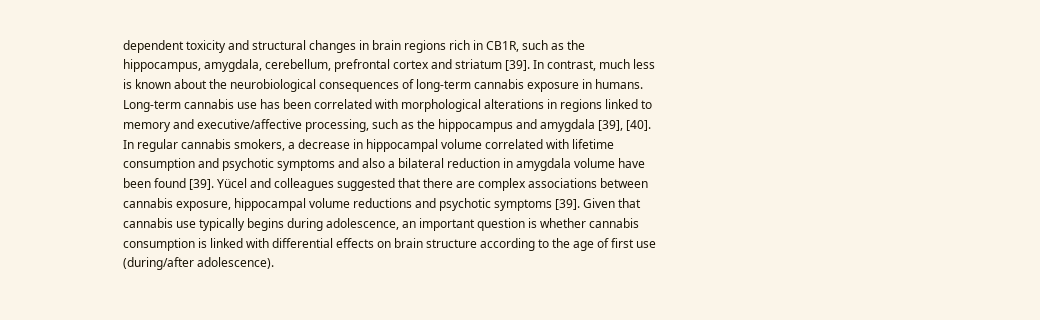dependent toxicity and structural changes in brain regions rich in CB1R, such as the hippocampus, amygdala, cerebellum, prefrontal cortex and striatum [39]. In contrast, much less is known about the neurobiological consequences of long-term cannabis exposure in humans. Long-term cannabis use has been correlated with morphological alterations in regions linked to memory and executive/affective processing, such as the hippocampus and amygdala [39], [40]. In regular cannabis smokers, a decrease in hippocampal volume correlated with lifetime consumption and psychotic symptoms and also a bilateral reduction in amygdala volume have been found [39]. Yücel and colleagues suggested that there are complex associations between cannabis exposure, hippocampal volume reductions and psychotic symptoms [39]. Given that cannabis use typically begins during adolescence, an important question is whether cannabis consumption is linked with differential effects on brain structure according to the age of first use (during/after adolescence).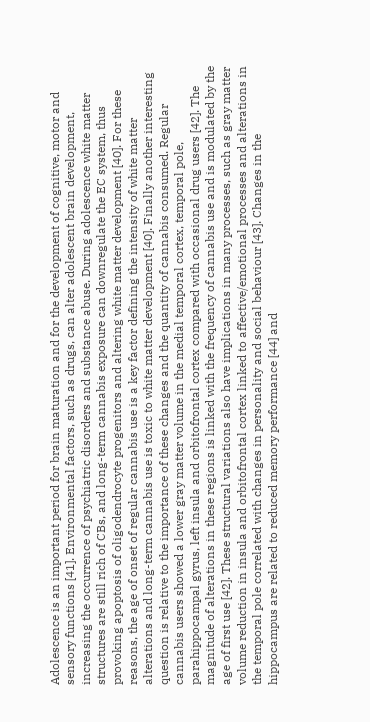Adolescence is an important period for brain maturation and for the development of cognitive, motor and sensory functions [41]. Environmental factors, such as drugs, can alter adolescent brain development, increasing the occurrence of psychiatric disorders and substance abuse. During adolescence white matter structures are still rich of CBs, and long-term cannabis exposure can downregulate the EC system, thus provoking apoptosis of oligodendrocyte progenitors and altering white matter development [40]. For these reasons, the age of onset of regular cannabis use is a key factor defining the intensity of white matter alterations and long-term cannabis use is toxic to white matter development [40]. Finally another interesting question is relative to the importance of these changes and the quantity of cannabis consumed. Regular cannabis users showed a lower gray matter volume in the medial temporal cortex, temporal pole, parahippocampal gyrus, left insula and orbitofrontal cortex compared with occasional drug users [42]. The magnitude of alterations in these regions is linked with the frequency of cannabis use and is modulated by the age of first use [42]. These structural variations also have implications in many processes, such as gray matter volume reduction in insula and orbitofrontal cortex linked to affective/emotional processes and alterations in the temporal pole correlated with changes in personality and social behaviour [43]. Changes in the hippocampus are related to reduced memory performance [44] and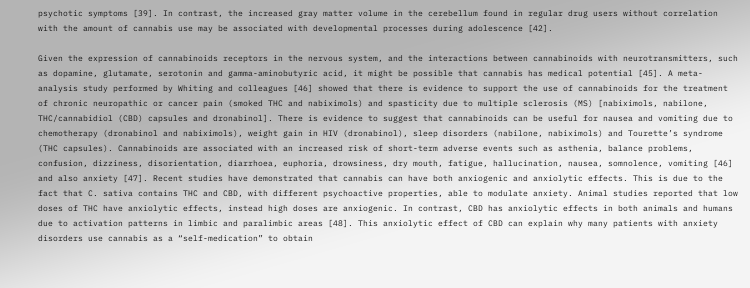psychotic symptoms [39]. In contrast, the increased gray matter volume in the cerebellum found in regular drug users without correlation with the amount of cannabis use may be associated with developmental processes during adolescence [42].

Given the expression of cannabinoids receptors in the nervous system, and the interactions between cannabinoids with neurotransmitters, such as dopamine, glutamate, serotonin and gamma-aminobutyric acid, it might be possible that cannabis has medical potential [45]. A meta-analysis study performed by Whiting and colleagues [46] showed that there is evidence to support the use of cannabinoids for the treatment of chronic neuropathic or cancer pain (smoked THC and nabiximols) and spasticity due to multiple sclerosis (MS) [nabiximols, nabilone, THC/cannabidiol (CBD) capsules and dronabinol]. There is evidence to suggest that cannabinoids can be useful for nausea and vomiting due to chemotherapy (dronabinol and nabiximols), weight gain in HIV (dronabinol), sleep disorders (nabilone, nabiximols) and Tourette’s syndrome (THC capsules). Cannabinoids are associated with an increased risk of short-term adverse events such as asthenia, balance problems, confusion, dizziness, disorientation, diarrhoea, euphoria, drowsiness, dry mouth, fatigue, hallucination, nausea, somnolence, vomiting [46] and also anxiety [47]. Recent studies have demonstrated that cannabis can have both anxiogenic and anxiolytic effects. This is due to the fact that C. sativa contains THC and CBD, with different psychoactive properties, able to modulate anxiety. Animal studies reported that low doses of THC have anxiolytic effects, instead high doses are anxiogenic. In contrast, CBD has anxiolytic effects in both animals and humans due to activation patterns in limbic and paralimbic areas [48]. This anxiolytic effect of CBD can explain why many patients with anxiety disorders use cannabis as a “self-medication” to obtain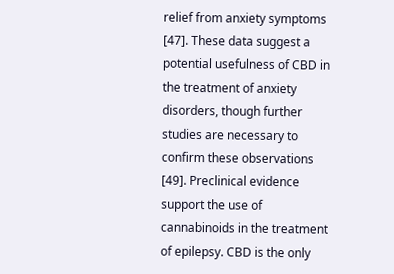relief from anxiety symptoms [47]. These data suggest a potential usefulness of CBD in the treatment of anxiety disorders, though further studies are necessary to confirm these observations [49]. Preclinical evidence support the use of cannabinoids in the treatment of epilepsy. CBD is the only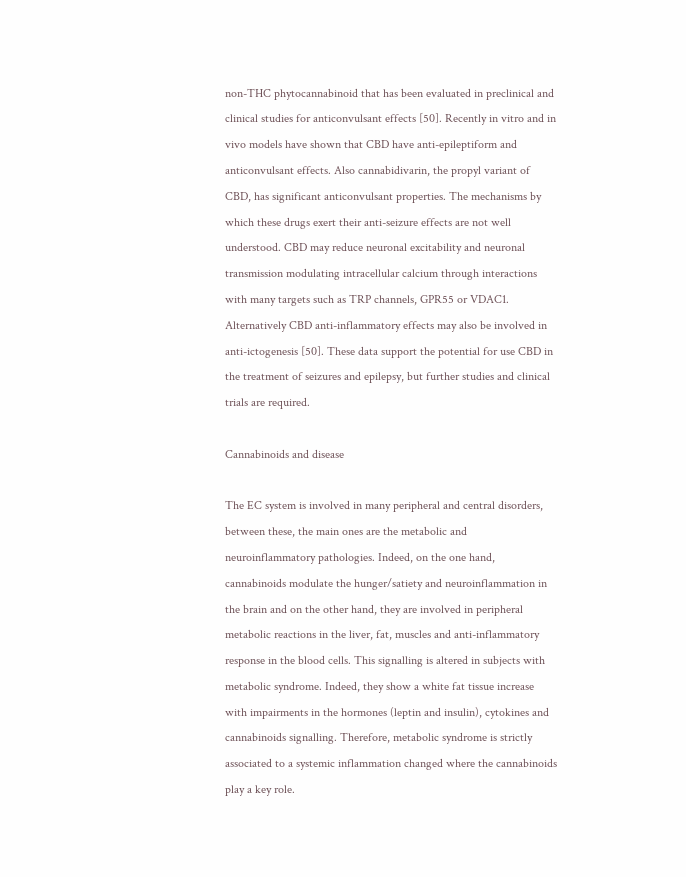non-THC phytocannabinoid that has been evaluated in preclinical and clinical studies for anticonvulsant effects [50]. Recently in vitro and in vivo models have shown that CBD have anti-epileptiform and anticonvulsant effects. Also cannabidivarin, the propyl variant of CBD, has significant anticonvulsant properties. The mechanisms by which these drugs exert their anti-seizure effects are not well understood. CBD may reduce neuronal excitability and neuronal transmission modulating intracellular calcium through interactions with many targets such as TRP channels, GPR55 or VDAC1. Alternatively CBD anti-inflammatory effects may also be involved in anti-ictogenesis [50]. These data support the potential for use CBD in the treatment of seizures and epilepsy, but further studies and clinical trials are required.

Cannabinoids and disease

The EC system is involved in many peripheral and central disorders, between these, the main ones are the metabolic and neuroinflammatory pathologies. Indeed, on the one hand, cannabinoids modulate the hunger/satiety and neuroinflammation in the brain and on the other hand, they are involved in peripheral metabolic reactions in the liver, fat, muscles and anti-inflammatory response in the blood cells. This signalling is altered in subjects with metabolic syndrome. Indeed, they show a white fat tissue increase with impairments in the hormones (leptin and insulin), cytokines and cannabinoids signalling. Therefore, metabolic syndrome is strictly associated to a systemic inflammation changed where the cannabinoids play a key role.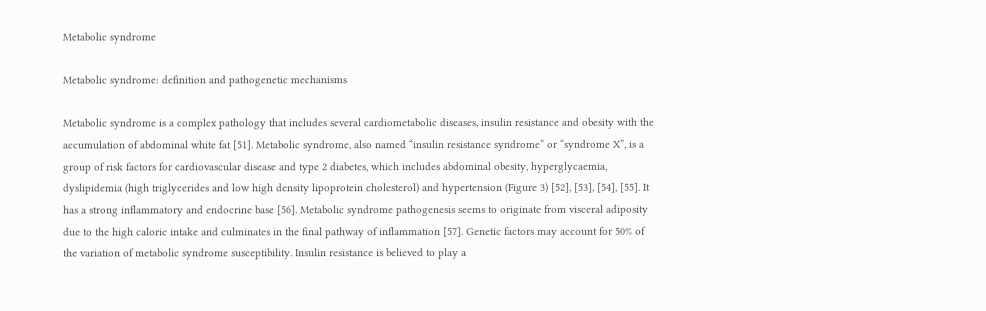Metabolic syndrome

Metabolic syndrome: definition and pathogenetic mechanisms

Metabolic syndrome is a complex pathology that includes several cardiometabolic diseases, insulin resistance and obesity with the accumulation of abdominal white fat [51]. Metabolic syndrome, also named “insulin resistance syndrome” or “syndrome X”, is a group of risk factors for cardiovascular disease and type 2 diabetes, which includes abdominal obesity, hyperglycaemia, dyslipidemia (high triglycerides and low high density lipoprotein cholesterol) and hypertension (Figure 3) [52], [53], [54], [55]. It has a strong inflammatory and endocrine base [56]. Metabolic syndrome pathogenesis seems to originate from visceral adiposity due to the high caloric intake and culminates in the final pathway of inflammation [57]. Genetic factors may account for 50% of the variation of metabolic syndrome susceptibility. Insulin resistance is believed to play a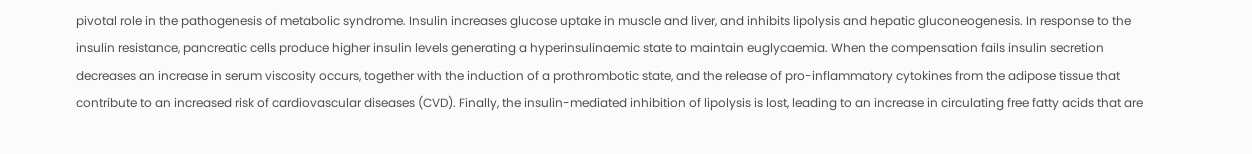pivotal role in the pathogenesis of metabolic syndrome. Insulin increases glucose uptake in muscle and liver, and inhibits lipolysis and hepatic gluconeogenesis. In response to the insulin resistance, pancreatic cells produce higher insulin levels generating a hyperinsulinaemic state to maintain euglycaemia. When the compensation fails insulin secretion decreases an increase in serum viscosity occurs, together with the induction of a prothrombotic state, and the release of pro-inflammatory cytokines from the adipose tissue that contribute to an increased risk of cardiovascular diseases (CVD). Finally, the insulin-mediated inhibition of lipolysis is lost, leading to an increase in circulating free fatty acids that are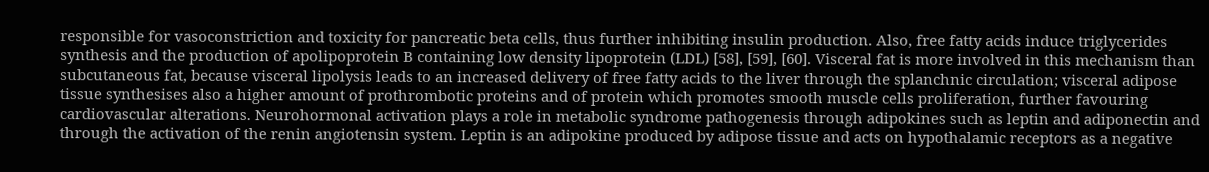responsible for vasoconstriction and toxicity for pancreatic beta cells, thus further inhibiting insulin production. Also, free fatty acids induce triglycerides synthesis and the production of apolipoprotein B containing low density lipoprotein (LDL) [58], [59], [60]. Visceral fat is more involved in this mechanism than subcutaneous fat, because visceral lipolysis leads to an increased delivery of free fatty acids to the liver through the splanchnic circulation; visceral adipose tissue synthesises also a higher amount of prothrombotic proteins and of protein which promotes smooth muscle cells proliferation, further favouring cardiovascular alterations. Neurohormonal activation plays a role in metabolic syndrome pathogenesis through adipokines such as leptin and adiponectin and through the activation of the renin angiotensin system. Leptin is an adipokine produced by adipose tissue and acts on hypothalamic receptors as a negative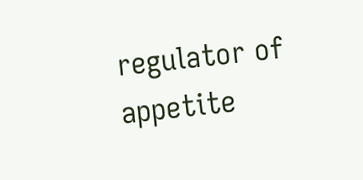regulator of appetite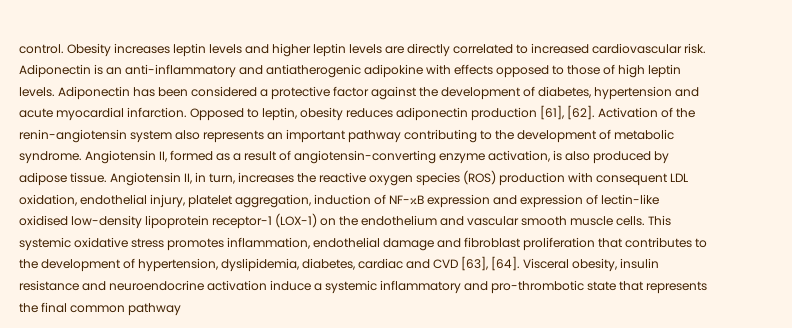control. Obesity increases leptin levels and higher leptin levels are directly correlated to increased cardiovascular risk. Adiponectin is an anti-inflammatory and antiatherogenic adipokine with effects opposed to those of high leptin levels. Adiponectin has been considered a protective factor against the development of diabetes, hypertension and acute myocardial infarction. Opposed to leptin, obesity reduces adiponectin production [61], [62]. Activation of the renin-angiotensin system also represents an important pathway contributing to the development of metabolic syndrome. Angiotensin II, formed as a result of angiotensin-converting enzyme activation, is also produced by adipose tissue. Angiotensin II, in turn, increases the reactive oxygen species (ROS) production with consequent LDL oxidation, endothelial injury, platelet aggregation, induction of NF-κB expression and expression of lectin-like oxidised low-density lipoprotein receptor-1 (LOX-1) on the endothelium and vascular smooth muscle cells. This systemic oxidative stress promotes inflammation, endothelial damage and fibroblast proliferation that contributes to the development of hypertension, dyslipidemia, diabetes, cardiac and CVD [63], [64]. Visceral obesity, insulin resistance and neuroendocrine activation induce a systemic inflammatory and pro-thrombotic state that represents the final common pathway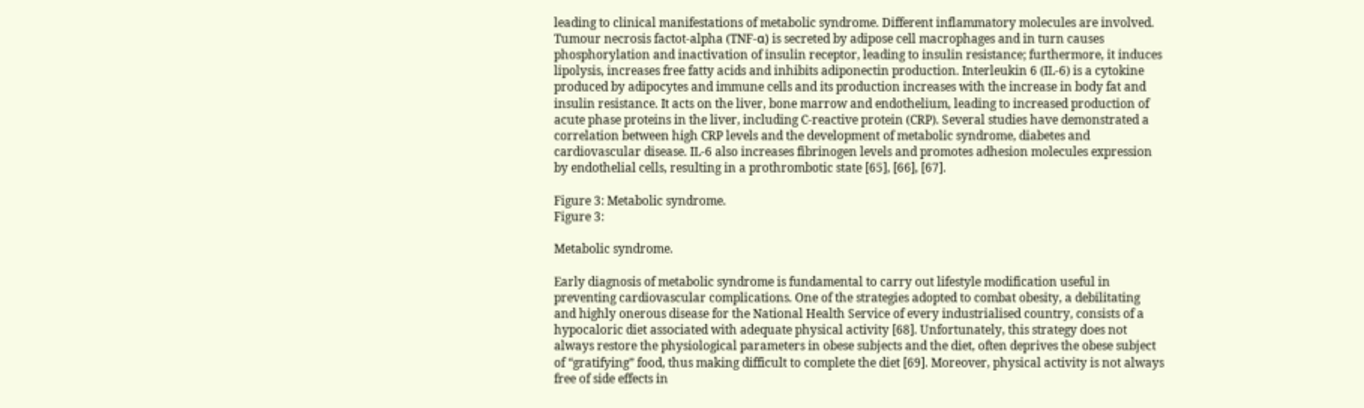leading to clinical manifestations of metabolic syndrome. Different inflammatory molecules are involved. Tumour necrosis factot-alpha (TNF-α) is secreted by adipose cell macrophages and in turn causes phosphorylation and inactivation of insulin receptor, leading to insulin resistance; furthermore, it induces lipolysis, increases free fatty acids and inhibits adiponectin production. Interleukin 6 (IL-6) is a cytokine produced by adipocytes and immune cells and its production increases with the increase in body fat and insulin resistance. It acts on the liver, bone marrow and endothelium, leading to increased production of acute phase proteins in the liver, including C-reactive protein (CRP). Several studies have demonstrated a correlation between high CRP levels and the development of metabolic syndrome, diabetes and cardiovascular disease. IL-6 also increases fibrinogen levels and promotes adhesion molecules expression by endothelial cells, resulting in a prothrombotic state [65], [66], [67].

Figure 3: Metabolic syndrome.
Figure 3:

Metabolic syndrome.

Early diagnosis of metabolic syndrome is fundamental to carry out lifestyle modification useful in preventing cardiovascular complications. One of the strategies adopted to combat obesity, a debilitating and highly onerous disease for the National Health Service of every industrialised country, consists of a hypocaloric diet associated with adequate physical activity [68]. Unfortunately, this strategy does not always restore the physiological parameters in obese subjects and the diet, often deprives the obese subject of “gratifying” food, thus making difficult to complete the diet [69]. Moreover, physical activity is not always free of side effects in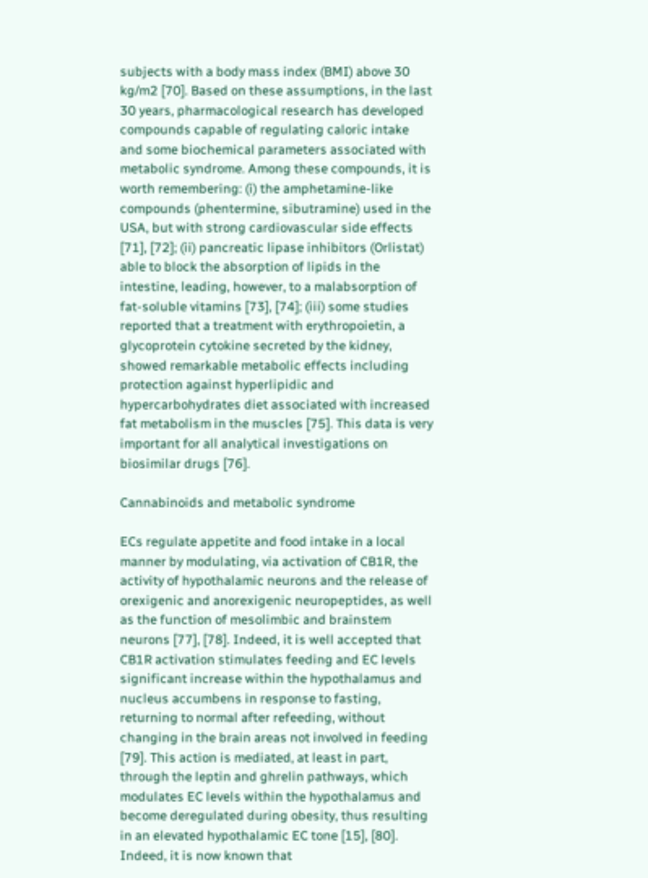subjects with a body mass index (BMI) above 30 kg/m2 [70]. Based on these assumptions, in the last 30 years, pharmacological research has developed compounds capable of regulating caloric intake and some biochemical parameters associated with metabolic syndrome. Among these compounds, it is worth remembering: (i) the amphetamine-like compounds (phentermine, sibutramine) used in the USA, but with strong cardiovascular side effects [71], [72]; (ii) pancreatic lipase inhibitors (Orlistat) able to block the absorption of lipids in the intestine, leading, however, to a malabsorption of fat-soluble vitamins [73], [74]; (iii) some studies reported that a treatment with erythropoietin, a glycoprotein cytokine secreted by the kidney, showed remarkable metabolic effects including protection against hyperlipidic and hypercarbohydrates diet associated with increased fat metabolism in the muscles [75]. This data is very important for all analytical investigations on biosimilar drugs [76].

Cannabinoids and metabolic syndrome

ECs regulate appetite and food intake in a local manner by modulating, via activation of CB1R, the activity of hypothalamic neurons and the release of orexigenic and anorexigenic neuropeptides, as well as the function of mesolimbic and brainstem neurons [77], [78]. Indeed, it is well accepted that CB1R activation stimulates feeding and EC levels significant increase within the hypothalamus and nucleus accumbens in response to fasting, returning to normal after refeeding, without changing in the brain areas not involved in feeding [79]. This action is mediated, at least in part, through the leptin and ghrelin pathways, which modulates EC levels within the hypothalamus and become deregulated during obesity, thus resulting in an elevated hypothalamic EC tone [15], [80]. Indeed, it is now known that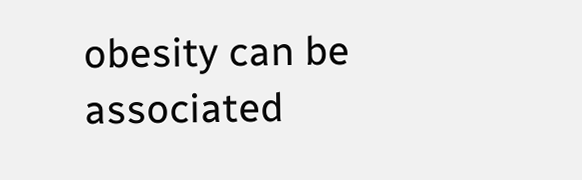obesity can be associated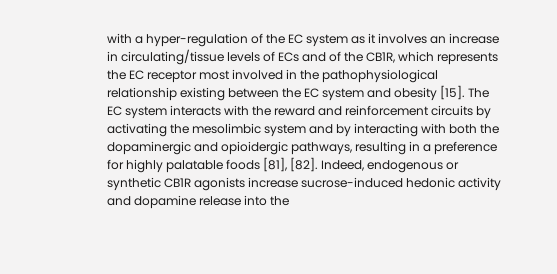with a hyper-regulation of the EC system as it involves an increase in circulating/tissue levels of ECs and of the CB1R, which represents the EC receptor most involved in the pathophysiological relationship existing between the EC system and obesity [15]. The EC system interacts with the reward and reinforcement circuits by activating the mesolimbic system and by interacting with both the dopaminergic and opioidergic pathways, resulting in a preference for highly palatable foods [81], [82]. Indeed, endogenous or synthetic CB1R agonists increase sucrose-induced hedonic activity and dopamine release into the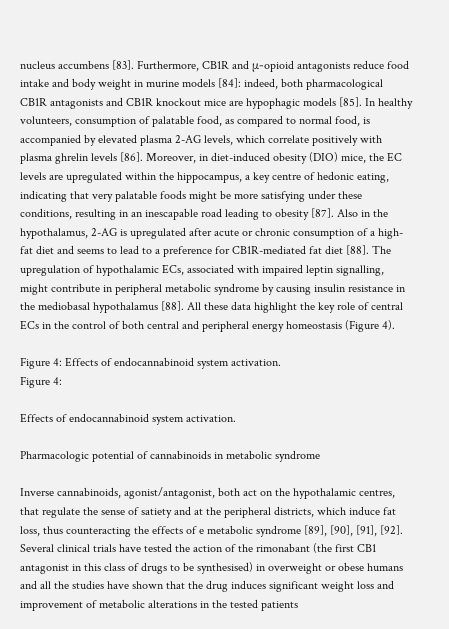nucleus accumbens [83]. Furthermore, CB1R and μ-opioid antagonists reduce food intake and body weight in murine models [84]: indeed, both pharmacological CB1R antagonists and CB1R knockout mice are hypophagic models [85]. In healthy volunteers, consumption of palatable food, as compared to normal food, is accompanied by elevated plasma 2-AG levels, which correlate positively with plasma ghrelin levels [86]. Moreover, in diet-induced obesity (DIO) mice, the EC levels are upregulated within the hippocampus, a key centre of hedonic eating, indicating that very palatable foods might be more satisfying under these conditions, resulting in an inescapable road leading to obesity [87]. Also in the hypothalamus, 2-AG is upregulated after acute or chronic consumption of a high-fat diet and seems to lead to a preference for CB1R-mediated fat diet [88]. The upregulation of hypothalamic ECs, associated with impaired leptin signalling, might contribute in peripheral metabolic syndrome by causing insulin resistance in the mediobasal hypothalamus [88]. All these data highlight the key role of central ECs in the control of both central and peripheral energy homeostasis (Figure 4).

Figure 4: Effects of endocannabinoid system activation.
Figure 4:

Effects of endocannabinoid system activation.

Pharmacologic potential of cannabinoids in metabolic syndrome

Inverse cannabinoids, agonist/antagonist, both act on the hypothalamic centres, that regulate the sense of satiety and at the peripheral districts, which induce fat loss, thus counteracting the effects of e metabolic syndrome [89], [90], [91], [92]. Several clinical trials have tested the action of the rimonabant (the first CB1 antagonist in this class of drugs to be synthesised) in overweight or obese humans and all the studies have shown that the drug induces significant weight loss and improvement of metabolic alterations in the tested patients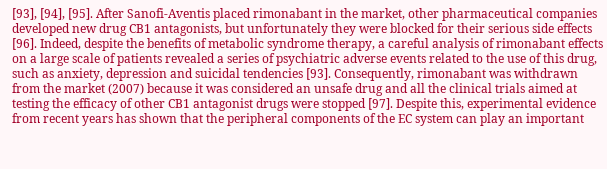[93], [94], [95]. After Sanofi-Aventis placed rimonabant in the market, other pharmaceutical companies developed new drug CB1 antagonists, but unfortunately they were blocked for their serious side effects [96]. Indeed, despite the benefits of metabolic syndrome therapy, a careful analysis of rimonabant effects on a large scale of patients revealed a series of psychiatric adverse events related to the use of this drug, such as anxiety, depression and suicidal tendencies [93]. Consequently, rimonabant was withdrawn from the market (2007) because it was considered an unsafe drug and all the clinical trials aimed at testing the efficacy of other CB1 antagonist drugs were stopped [97]. Despite this, experimental evidence from recent years has shown that the peripheral components of the EC system can play an important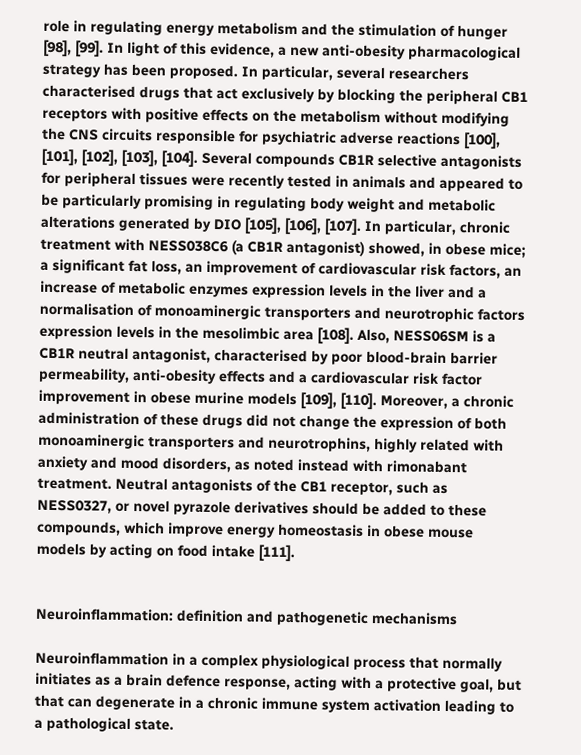role in regulating energy metabolism and the stimulation of hunger [98], [99]. In light of this evidence, a new anti-obesity pharmacological strategy has been proposed. In particular, several researchers characterised drugs that act exclusively by blocking the peripheral CB1 receptors with positive effects on the metabolism without modifying the CNS circuits responsible for psychiatric adverse reactions [100], [101], [102], [103], [104]. Several compounds CB1R selective antagonists for peripheral tissues were recently tested in animals and appeared to be particularly promising in regulating body weight and metabolic alterations generated by DIO [105], [106], [107]. In particular, chronic treatment with NESS038C6 (a CB1R antagonist) showed, in obese mice; a significant fat loss, an improvement of cardiovascular risk factors, an increase of metabolic enzymes expression levels in the liver and a normalisation of monoaminergic transporters and neurotrophic factors expression levels in the mesolimbic area [108]. Also, NESS06SM is a CB1R neutral antagonist, characterised by poor blood-brain barrier permeability, anti-obesity effects and a cardiovascular risk factor improvement in obese murine models [109], [110]. Moreover, a chronic administration of these drugs did not change the expression of both monoaminergic transporters and neurotrophins, highly related with anxiety and mood disorders, as noted instead with rimonabant treatment. Neutral antagonists of the CB1 receptor, such as NESS0327, or novel pyrazole derivatives should be added to these compounds, which improve energy homeostasis in obese mouse models by acting on food intake [111].


Neuroinflammation: definition and pathogenetic mechanisms

Neuroinflammation in a complex physiological process that normally initiates as a brain defence response, acting with a protective goal, but that can degenerate in a chronic immune system activation leading to a pathological state.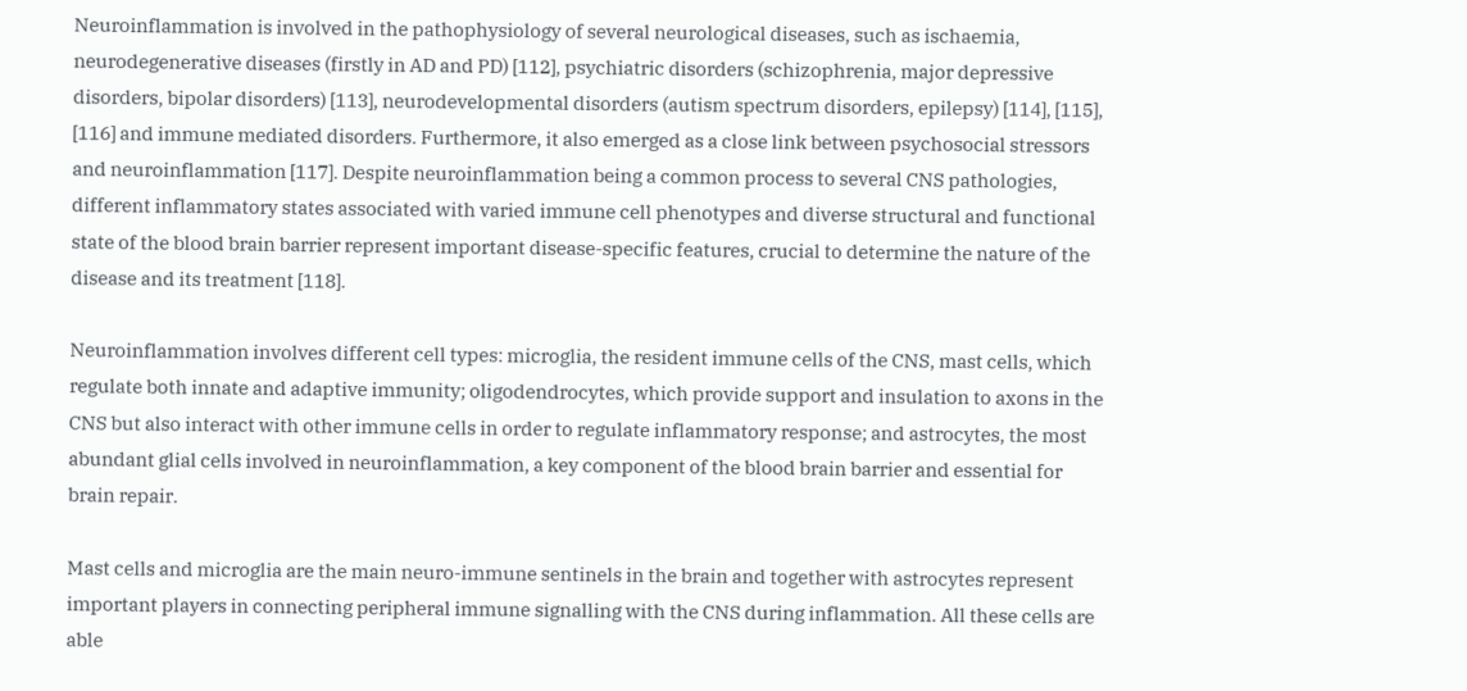Neuroinflammation is involved in the pathophysiology of several neurological diseases, such as ischaemia, neurodegenerative diseases (firstly in AD and PD) [112], psychiatric disorders (schizophrenia, major depressive disorders, bipolar disorders) [113], neurodevelopmental disorders (autism spectrum disorders, epilepsy) [114], [115], [116] and immune mediated disorders. Furthermore, it also emerged as a close link between psychosocial stressors and neuroinflammation [117]. Despite neuroinflammation being a common process to several CNS pathologies, different inflammatory states associated with varied immune cell phenotypes and diverse structural and functional state of the blood brain barrier represent important disease-specific features, crucial to determine the nature of the disease and its treatment [118].

Neuroinflammation involves different cell types: microglia, the resident immune cells of the CNS, mast cells, which regulate both innate and adaptive immunity; oligodendrocytes, which provide support and insulation to axons in the CNS but also interact with other immune cells in order to regulate inflammatory response; and astrocytes, the most abundant glial cells involved in neuroinflammation, a key component of the blood brain barrier and essential for brain repair.

Mast cells and microglia are the main neuro-immune sentinels in the brain and together with astrocytes represent important players in connecting peripheral immune signalling with the CNS during inflammation. All these cells are able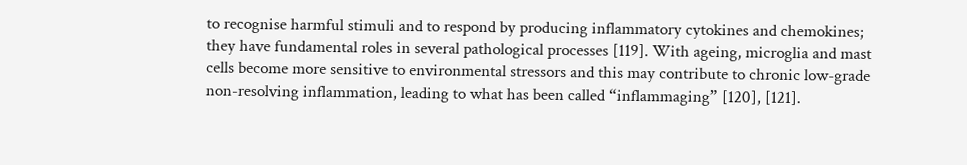to recognise harmful stimuli and to respond by producing inflammatory cytokines and chemokines; they have fundamental roles in several pathological processes [119]. With ageing, microglia and mast cells become more sensitive to environmental stressors and this may contribute to chronic low-grade non-resolving inflammation, leading to what has been called “inflammaging” [120], [121].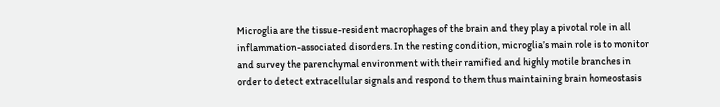Microglia are the tissue-resident macrophages of the brain and they play a pivotal role in all inflammation-associated disorders. In the resting condition, microglia’s main role is to monitor and survey the parenchymal environment with their ramified and highly motile branches in order to detect extracellular signals and respond to them thus maintaining brain homeostasis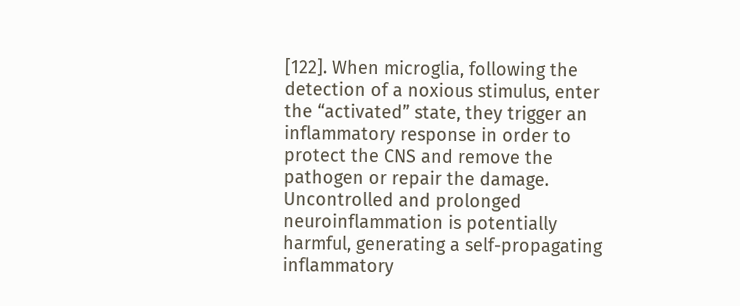[122]. When microglia, following the detection of a noxious stimulus, enter the “activated” state, they trigger an inflammatory response in order to protect the CNS and remove the pathogen or repair the damage. Uncontrolled and prolonged neuroinflammation is potentially harmful, generating a self-propagating inflammatory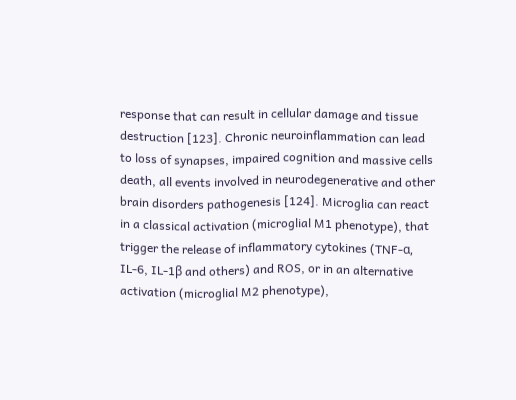response that can result in cellular damage and tissue destruction [123]. Chronic neuroinflammation can lead to loss of synapses, impaired cognition and massive cells death, all events involved in neurodegenerative and other brain disorders pathogenesis [124]. Microglia can react in a classical activation (microglial M1 phenotype), that trigger the release of inflammatory cytokines (TNF-α, IL-6, IL-1β and others) and ROS, or in an alternative activation (microglial M2 phenotype),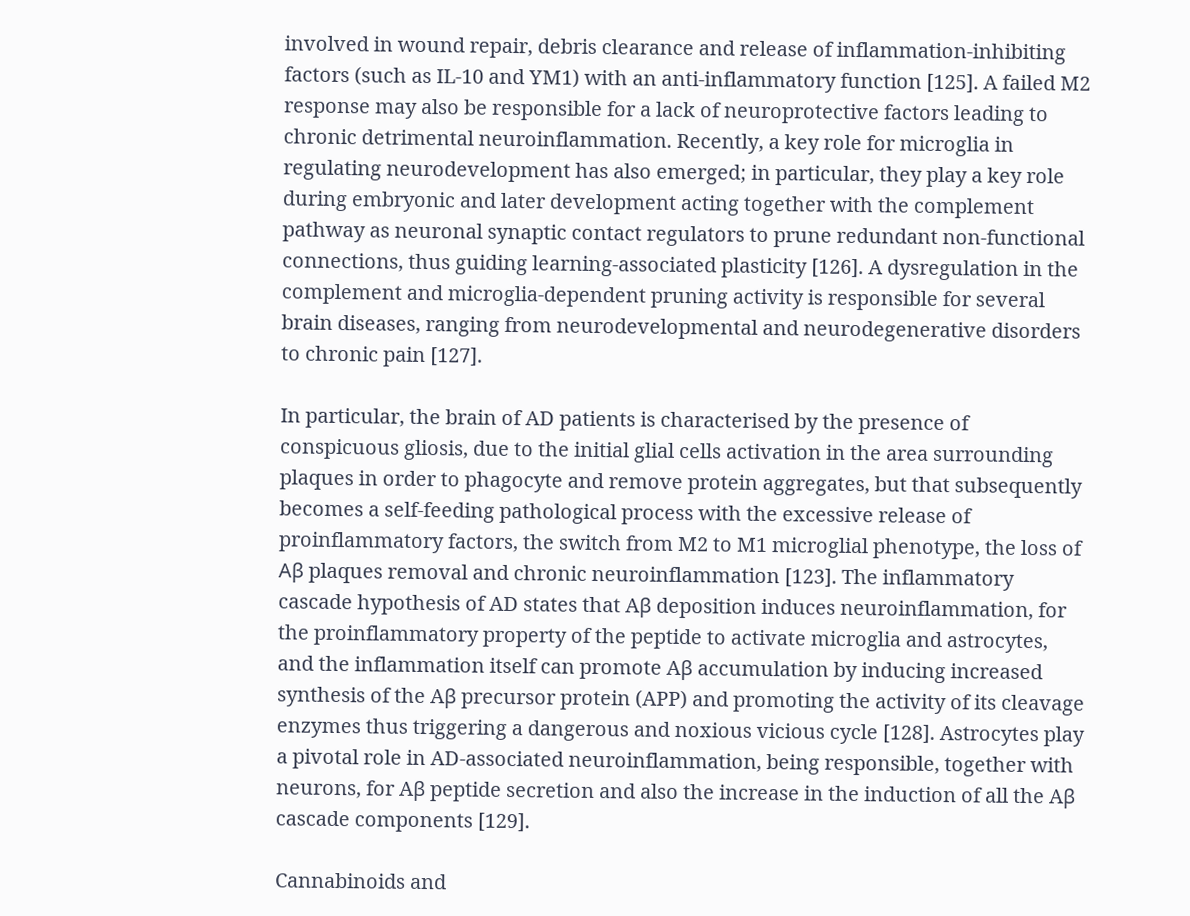involved in wound repair, debris clearance and release of inflammation-inhibiting factors (such as IL-10 and YM1) with an anti-inflammatory function [125]. A failed M2 response may also be responsible for a lack of neuroprotective factors leading to chronic detrimental neuroinflammation. Recently, a key role for microglia in regulating neurodevelopment has also emerged; in particular, they play a key role during embryonic and later development acting together with the complement pathway as neuronal synaptic contact regulators to prune redundant non-functional connections, thus guiding learning-associated plasticity [126]. A dysregulation in the complement and microglia-dependent pruning activity is responsible for several brain diseases, ranging from neurodevelopmental and neurodegenerative disorders to chronic pain [127].

In particular, the brain of AD patients is characterised by the presence of conspicuous gliosis, due to the initial glial cells activation in the area surrounding plaques in order to phagocyte and remove protein aggregates, but that subsequently becomes a self-feeding pathological process with the excessive release of proinflammatory factors, the switch from M2 to M1 microglial phenotype, the loss of Aβ plaques removal and chronic neuroinflammation [123]. The inflammatory cascade hypothesis of AD states that Aβ deposition induces neuroinflammation, for the proinflammatory property of the peptide to activate microglia and astrocytes, and the inflammation itself can promote Aβ accumulation by inducing increased synthesis of the Aβ precursor protein (APP) and promoting the activity of its cleavage enzymes thus triggering a dangerous and noxious vicious cycle [128]. Astrocytes play a pivotal role in AD-associated neuroinflammation, being responsible, together with neurons, for Aβ peptide secretion and also the increase in the induction of all the Aβ cascade components [129].

Cannabinoids and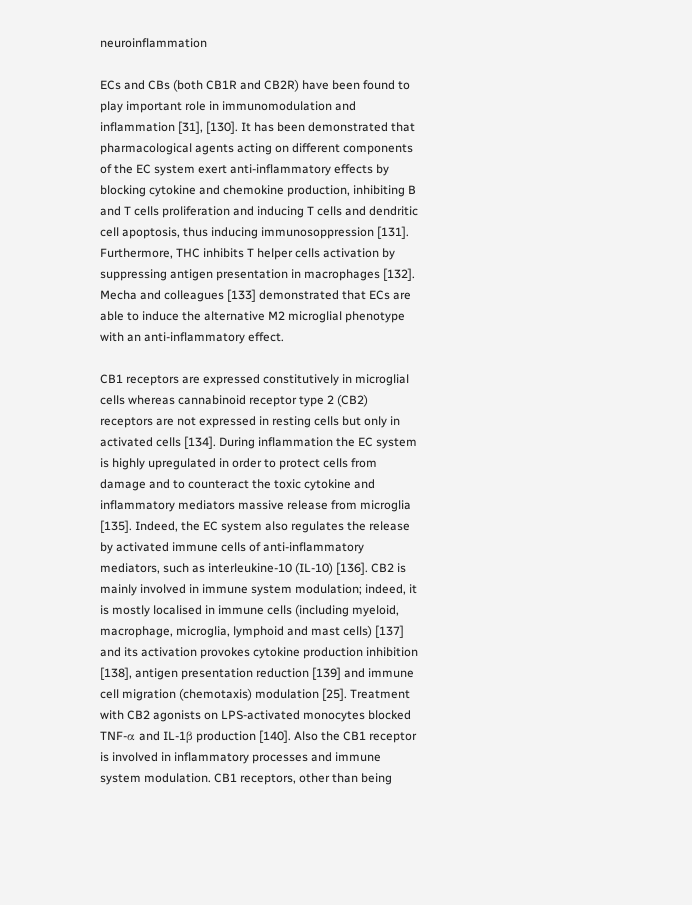neuroinflammation

ECs and CBs (both CB1R and CB2R) have been found to play important role in immunomodulation and inflammation [31], [130]. It has been demonstrated that pharmacological agents acting on different components of the EC system exert anti-inflammatory effects by blocking cytokine and chemokine production, inhibiting B and T cells proliferation and inducing T cells and dendritic cell apoptosis, thus inducing immunosoppression [131]. Furthermore, THC inhibits T helper cells activation by suppressing antigen presentation in macrophages [132]. Mecha and colleagues [133] demonstrated that ECs are able to induce the alternative M2 microglial phenotype with an anti-inflammatory effect.

CB1 receptors are expressed constitutively in microglial cells whereas cannabinoid receptor type 2 (CB2) receptors are not expressed in resting cells but only in activated cells [134]. During inflammation the EC system is highly upregulated in order to protect cells from damage and to counteract the toxic cytokine and inflammatory mediators massive release from microglia [135]. Indeed, the EC system also regulates the release by activated immune cells of anti-inflammatory mediators, such as interleukine-10 (IL-10) [136]. CB2 is mainly involved in immune system modulation; indeed, it is mostly localised in immune cells (including myeloid, macrophage, microglia, lymphoid and mast cells) [137] and its activation provokes cytokine production inhibition [138], antigen presentation reduction [139] and immune cell migration (chemotaxis) modulation [25]. Treatment with CB2 agonists on LPS-activated monocytes blocked TNF-α and IL-1β production [140]. Also the CB1 receptor is involved in inflammatory processes and immune system modulation. CB1 receptors, other than being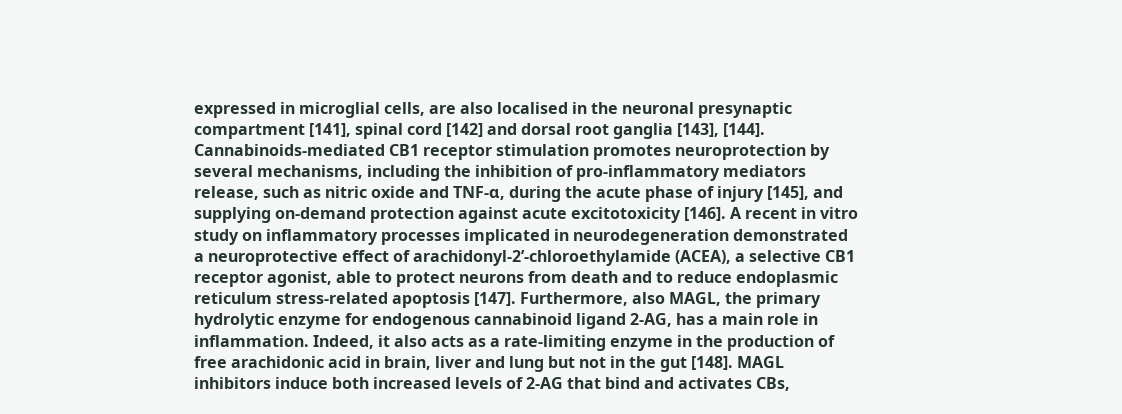expressed in microglial cells, are also localised in the neuronal presynaptic compartment [141], spinal cord [142] and dorsal root ganglia [143], [144]. Cannabinoids-mediated CB1 receptor stimulation promotes neuroprotection by several mechanisms, including the inhibition of pro-inflammatory mediators release, such as nitric oxide and TNF-α, during the acute phase of injury [145], and supplying on-demand protection against acute excitotoxicity [146]. A recent in vitro study on inflammatory processes implicated in neurodegeneration demonstrated a neuroprotective effect of arachidonyl-2’-chloroethylamide (ACEA), a selective CB1 receptor agonist, able to protect neurons from death and to reduce endoplasmic reticulum stress-related apoptosis [147]. Furthermore, also MAGL, the primary hydrolytic enzyme for endogenous cannabinoid ligand 2-AG, has a main role in inflammation. Indeed, it also acts as a rate-limiting enzyme in the production of free arachidonic acid in brain, liver and lung but not in the gut [148]. MAGL inhibitors induce both increased levels of 2-AG that bind and activates CBs,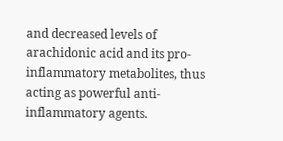and decreased levels of arachidonic acid and its pro-inflammatory metabolites, thus acting as powerful anti-inflammatory agents.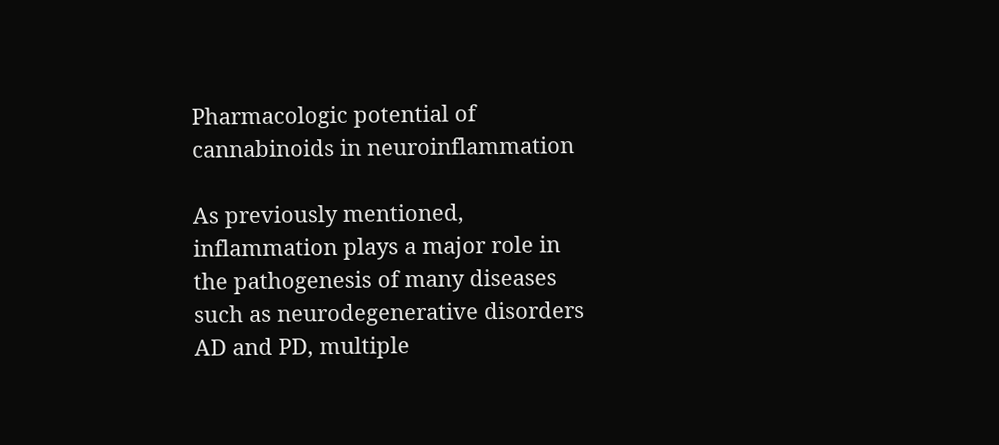Pharmacologic potential of cannabinoids in neuroinflammation

As previously mentioned, inflammation plays a major role in the pathogenesis of many diseases such as neurodegenerative disorders AD and PD, multiple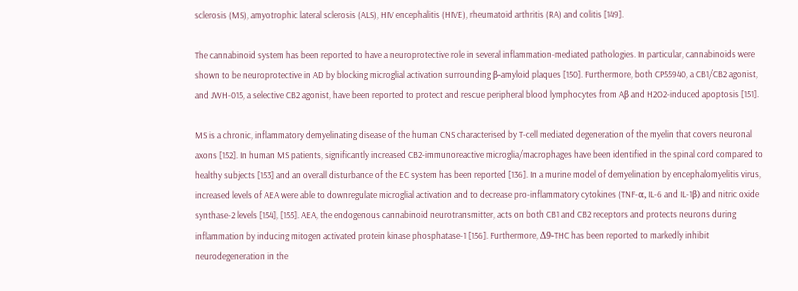sclerosis (MS), amyotrophic lateral sclerosis (ALS), HIV encephalitis (HIVE), rheumatoid arthritis (RA) and colitis [149].

The cannabinoid system has been reported to have a neuroprotective role in several inflammation-mediated pathologies. In particular, cannabinoids were shown to be neuroprotective in AD by blocking microglial activation surrounding β-amyloid plaques [150]. Furthermore, both CP55940, a CB1/CB2 agonist, and JWH-015, a selective CB2 agonist, have been reported to protect and rescue peripheral blood lymphocytes from Aβ and H2O2-induced apoptosis [151].

MS is a chronic, inflammatory demyelinating disease of the human CNS characterised by T-cell mediated degeneration of the myelin that covers neuronal axons [152]. In human MS patients, significantly increased CB2-immunoreactive microglia/macrophages have been identified in the spinal cord compared to healthy subjects [153] and an overall disturbance of the EC system has been reported [136]. In a murine model of demyelination by encephalomyelitis virus, increased levels of AEA were able to downregulate microglial activation and to decrease pro-inflammatory cytokines (TNF-α, IL-6 and IL-1β) and nitric oxide synthase-2 levels [154], [155]. AEA, the endogenous cannabinoid neurotransmitter, acts on both CB1 and CB2 receptors and protects neurons during inflammation by inducing mitogen activated protein kinase phosphatase-1 [156]. Furthermore, Δ9-THC has been reported to markedly inhibit neurodegeneration in the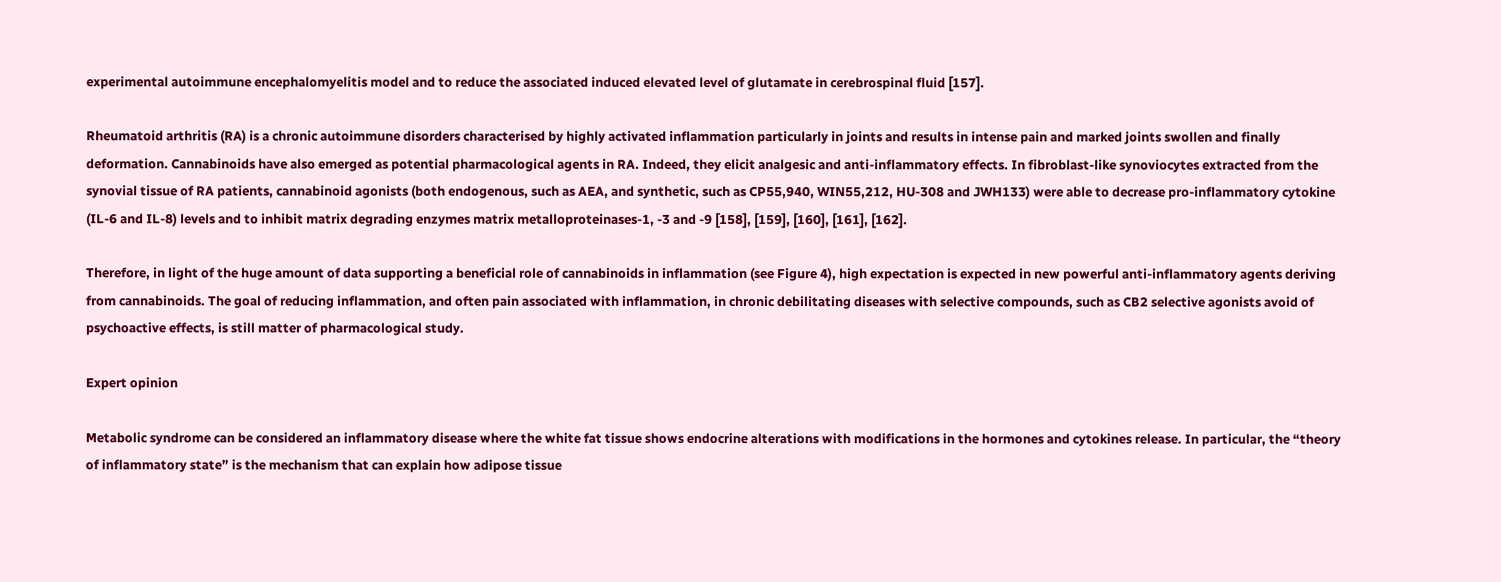experimental autoimmune encephalomyelitis model and to reduce the associated induced elevated level of glutamate in cerebrospinal fluid [157].

Rheumatoid arthritis (RA) is a chronic autoimmune disorders characterised by highly activated inflammation particularly in joints and results in intense pain and marked joints swollen and finally deformation. Cannabinoids have also emerged as potential pharmacological agents in RA. Indeed, they elicit analgesic and anti-inflammatory effects. In fibroblast-like synoviocytes extracted from the synovial tissue of RA patients, cannabinoid agonists (both endogenous, such as AEA, and synthetic, such as CP55,940, WIN55,212, HU-308 and JWH133) were able to decrease pro-inflammatory cytokine (IL-6 and IL-8) levels and to inhibit matrix degrading enzymes matrix metalloproteinases-1, -3 and -9 [158], [159], [160], [161], [162].

Therefore, in light of the huge amount of data supporting a beneficial role of cannabinoids in inflammation (see Figure 4), high expectation is expected in new powerful anti-inflammatory agents deriving from cannabinoids. The goal of reducing inflammation, and often pain associated with inflammation, in chronic debilitating diseases with selective compounds, such as CB2 selective agonists avoid of psychoactive effects, is still matter of pharmacological study.

Expert opinion

Metabolic syndrome can be considered an inflammatory disease where the white fat tissue shows endocrine alterations with modifications in the hormones and cytokines release. In particular, the “theory of inflammatory state” is the mechanism that can explain how adipose tissue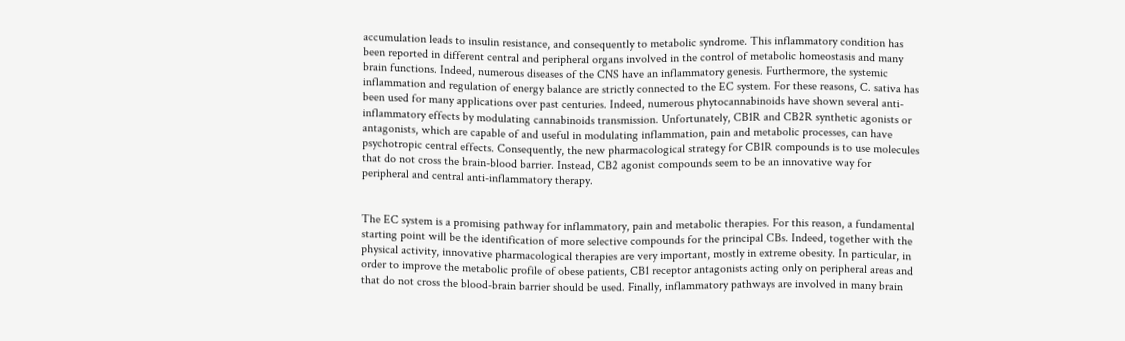accumulation leads to insulin resistance, and consequently to metabolic syndrome. This inflammatory condition has been reported in different central and peripheral organs involved in the control of metabolic homeostasis and many brain functions. Indeed, numerous diseases of the CNS have an inflammatory genesis. Furthermore, the systemic inflammation and regulation of energy balance are strictly connected to the EC system. For these reasons, C. sativa has been used for many applications over past centuries. Indeed, numerous phytocannabinoids have shown several anti-inflammatory effects by modulating cannabinoids transmission. Unfortunately, CB1R and CB2R synthetic agonists or antagonists, which are capable of and useful in modulating inflammation, pain and metabolic processes, can have psychotropic central effects. Consequently, the new pharmacological strategy for CB1R compounds is to use molecules that do not cross the brain-blood barrier. Instead, CB2 agonist compounds seem to be an innovative way for peripheral and central anti-inflammatory therapy.


The EC system is a promising pathway for inflammatory, pain and metabolic therapies. For this reason, a fundamental starting point will be the identification of more selective compounds for the principal CBs. Indeed, together with the physical activity, innovative pharmacological therapies are very important, mostly in extreme obesity. In particular, in order to improve the metabolic profile of obese patients, CB1 receptor antagonists acting only on peripheral areas and that do not cross the blood-brain barrier should be used. Finally, inflammatory pathways are involved in many brain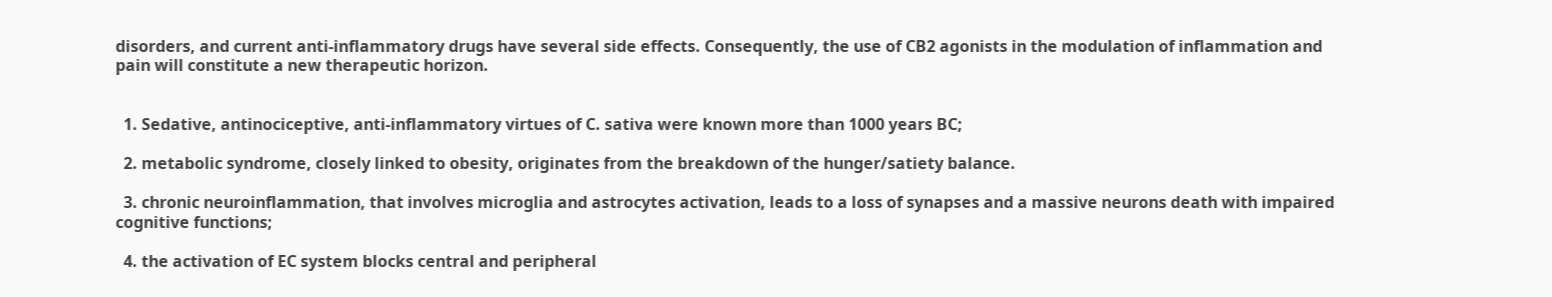disorders, and current anti-inflammatory drugs have several side effects. Consequently, the use of CB2 agonists in the modulation of inflammation and pain will constitute a new therapeutic horizon.


  1. Sedative, antinociceptive, anti-inflammatory virtues of C. sativa were known more than 1000 years BC;

  2. metabolic syndrome, closely linked to obesity, originates from the breakdown of the hunger/satiety balance.

  3. chronic neuroinflammation, that involves microglia and astrocytes activation, leads to a loss of synapses and a massive neurons death with impaired cognitive functions;

  4. the activation of EC system blocks central and peripheral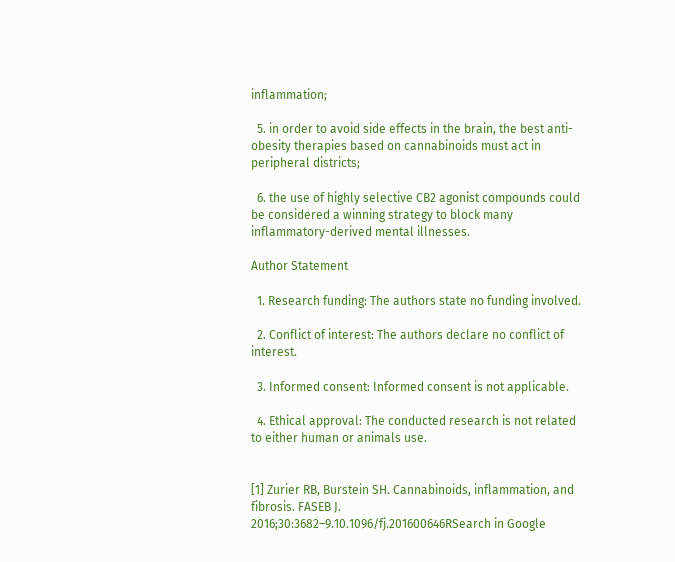inflammation;

  5. in order to avoid side effects in the brain, the best anti-obesity therapies based on cannabinoids must act in peripheral districts;

  6. the use of highly selective CB2 agonist compounds could be considered a winning strategy to block many inflammatory-derived mental illnesses.

Author Statement

  1. Research funding: The authors state no funding involved.

  2. Conflict of interest: The authors declare no conflict of interest.

  3. Informed consent: Informed consent is not applicable.

  4. Ethical approval: The conducted research is not related to either human or animals use.


[1] Zurier RB, Burstein SH. Cannabinoids, inflammation, and fibrosis. FASEB J. 2016;30:3682–9.10.1096/fj.201600646RSearch in Google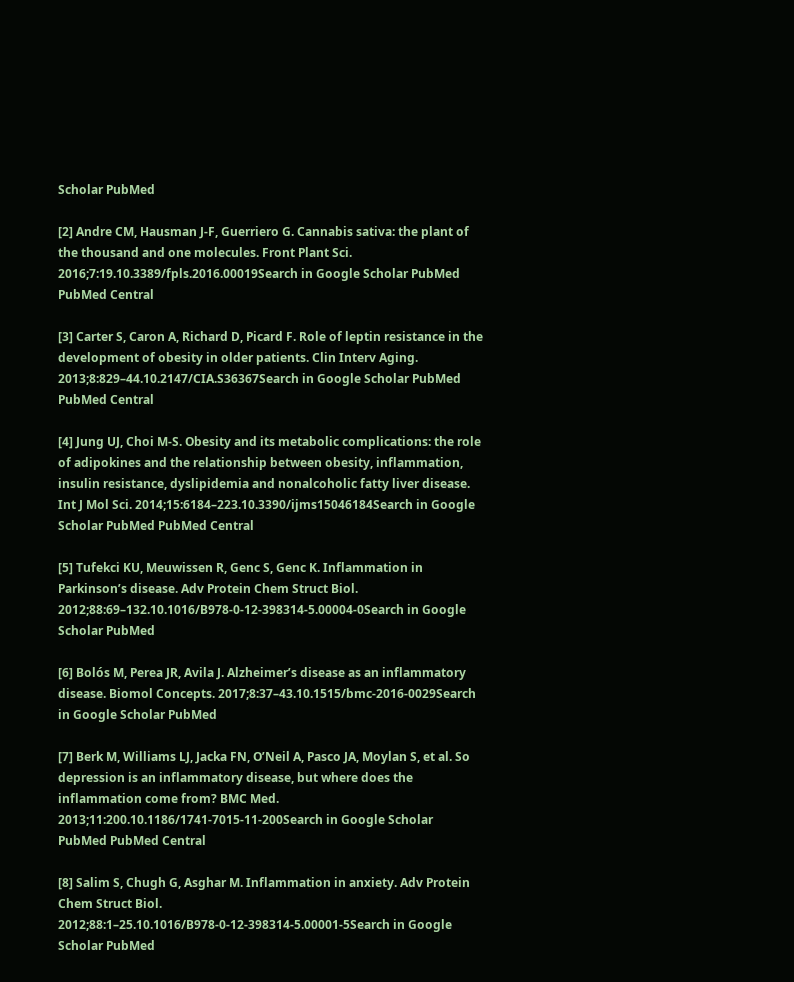Scholar PubMed

[2] Andre CM, Hausman J-F, Guerriero G. Cannabis sativa: the plant of the thousand and one molecules. Front Plant Sci. 2016;7:19.10.3389/fpls.2016.00019Search in Google Scholar PubMed PubMed Central

[3] Carter S, Caron A, Richard D, Picard F. Role of leptin resistance in the development of obesity in older patients. Clin Interv Aging. 2013;8:829–44.10.2147/CIA.S36367Search in Google Scholar PubMed PubMed Central

[4] Jung UJ, Choi M-S. Obesity and its metabolic complications: the role of adipokines and the relationship between obesity, inflammation, insulin resistance, dyslipidemia and nonalcoholic fatty liver disease. Int J Mol Sci. 2014;15:6184–223.10.3390/ijms15046184Search in Google Scholar PubMed PubMed Central

[5] Tufekci KU, Meuwissen R, Genc S, Genc K. Inflammation in Parkinson’s disease. Adv Protein Chem Struct Biol. 2012;88:69–132.10.1016/B978-0-12-398314-5.00004-0Search in Google Scholar PubMed

[6] Bolós M, Perea JR, Avila J. Alzheimer’s disease as an inflammatory disease. Biomol Concepts. 2017;8:37–43.10.1515/bmc-2016-0029Search in Google Scholar PubMed

[7] Berk M, Williams LJ, Jacka FN, O’Neil A, Pasco JA, Moylan S, et al. So depression is an inflammatory disease, but where does the inflammation come from? BMC Med. 2013;11:200.10.1186/1741-7015-11-200Search in Google Scholar PubMed PubMed Central

[8] Salim S, Chugh G, Asghar M. Inflammation in anxiety. Adv Protein Chem Struct Biol. 2012;88:1–25.10.1016/B978-0-12-398314-5.00001-5Search in Google Scholar PubMed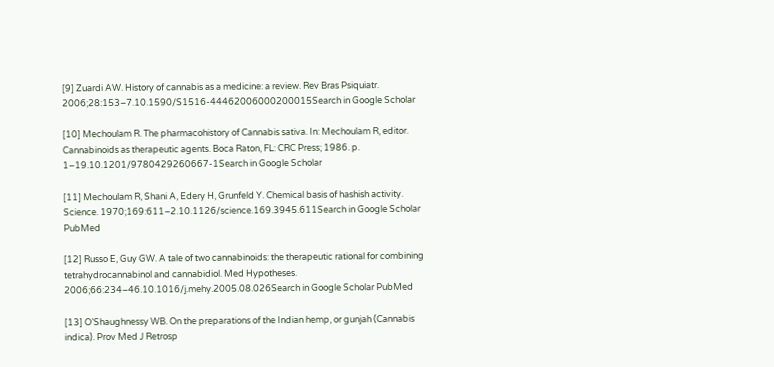[9] Zuardi AW. History of cannabis as a medicine: a review. Rev Bras Psiquiatr. 2006;28:153–7.10.1590/S1516-44462006000200015Search in Google Scholar

[10] Mechoulam R. The pharmacohistory of Cannabis sativa. In: Mechoulam R, editor. Cannabinoids as therapeutic agents. Boca Raton, FL: CRC Press; 1986. p. 1–19.10.1201/9780429260667-1Search in Google Scholar

[11] Mechoulam R, Shani A, Edery H, Grunfeld Y. Chemical basis of hashish activity. Science. 1970;169:611–2.10.1126/science.169.3945.611Search in Google Scholar PubMed

[12] Russo E, Guy GW. A tale of two cannabinoids: the therapeutic rational for combining tetrahydrocannabinol and cannabidiol. Med Hypotheses. 2006;66:234–46.10.1016/j.mehy.2005.08.026Search in Google Scholar PubMed

[13] O’Shaughnessy WB. On the preparations of the Indian hemp, or gunjah (Cannabis indica). Prov Med J Retrosp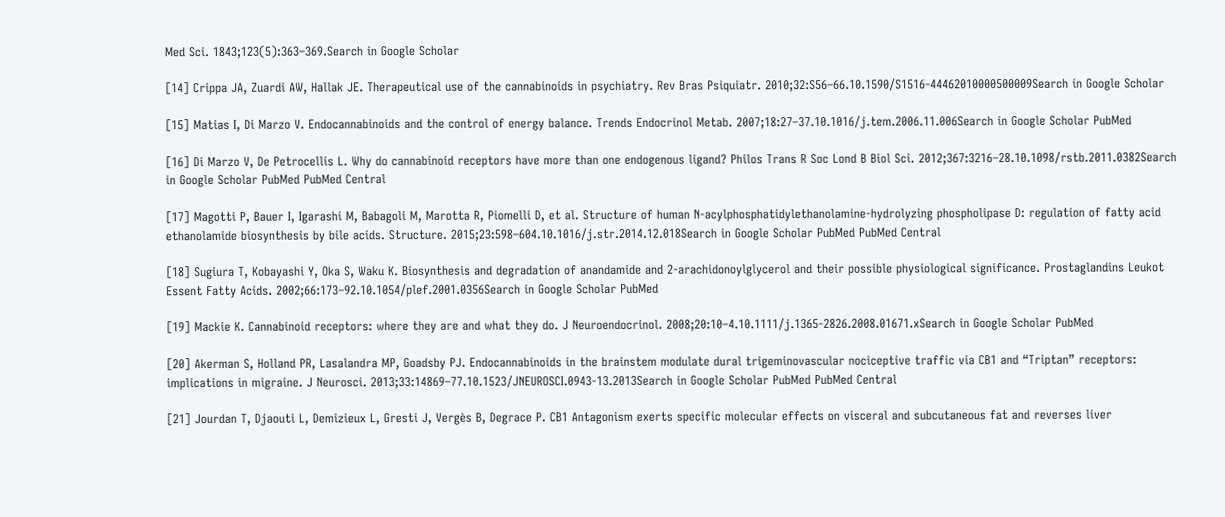Med Sci. 1843;123(5):363–369.Search in Google Scholar

[14] Crippa JA, Zuardi AW, Hallak JE. Therapeutical use of the cannabinoids in psychiatry. Rev Bras Psiquiatr. 2010;32:S56–66.10.1590/S1516-44462010000500009Search in Google Scholar

[15] Matias I, Di Marzo V. Endocannabinoids and the control of energy balance. Trends Endocrinol Metab. 2007;18:27–37.10.1016/j.tem.2006.11.006Search in Google Scholar PubMed

[16] Di Marzo V, De Petrocellis L. Why do cannabinoid receptors have more than one endogenous ligand? Philos Trans R Soc Lond B Biol Sci. 2012;367:3216–28.10.1098/rstb.2011.0382Search in Google Scholar PubMed PubMed Central

[17] Magotti P, Bauer I, Igarashi M, Babagoli M, Marotta R, Piomelli D, et al. Structure of human N-acylphosphatidylethanolamine-hydrolyzing phospholipase D: regulation of fatty acid ethanolamide biosynthesis by bile acids. Structure. 2015;23:598–604.10.1016/j.str.2014.12.018Search in Google Scholar PubMed PubMed Central

[18] Sugiura T, Kobayashi Y, Oka S, Waku K. Biosynthesis and degradation of anandamide and 2-arachidonoylglycerol and their possible physiological significance. Prostaglandins Leukot Essent Fatty Acids. 2002;66:173–92.10.1054/plef.2001.0356Search in Google Scholar PubMed

[19] Mackie K. Cannabinoid receptors: where they are and what they do. J Neuroendocrinol. 2008;20:10–4.10.1111/j.1365-2826.2008.01671.xSearch in Google Scholar PubMed

[20] Akerman S, Holland PR, Lasalandra MP, Goadsby PJ. Endocannabinoids in the brainstem modulate dural trigeminovascular nociceptive traffic via CB1 and “Triptan” receptors: implications in migraine. J Neurosci. 2013;33:14869–77.10.1523/JNEUROSCI.0943-13.2013Search in Google Scholar PubMed PubMed Central

[21] Jourdan T, Djaouti L, Demizieux L, Gresti J, Vergès B, Degrace P. CB1 Antagonism exerts specific molecular effects on visceral and subcutaneous fat and reverses liver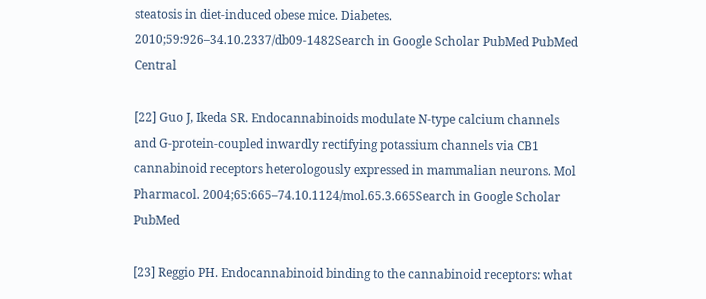steatosis in diet-induced obese mice. Diabetes. 2010;59:926–34.10.2337/db09-1482Search in Google Scholar PubMed PubMed Central

[22] Guo J, Ikeda SR. Endocannabinoids modulate N-type calcium channels and G-protein-coupled inwardly rectifying potassium channels via CB1 cannabinoid receptors heterologously expressed in mammalian neurons. Mol Pharmacol. 2004;65:665–74.10.1124/mol.65.3.665Search in Google Scholar PubMed

[23] Reggio PH. Endocannabinoid binding to the cannabinoid receptors: what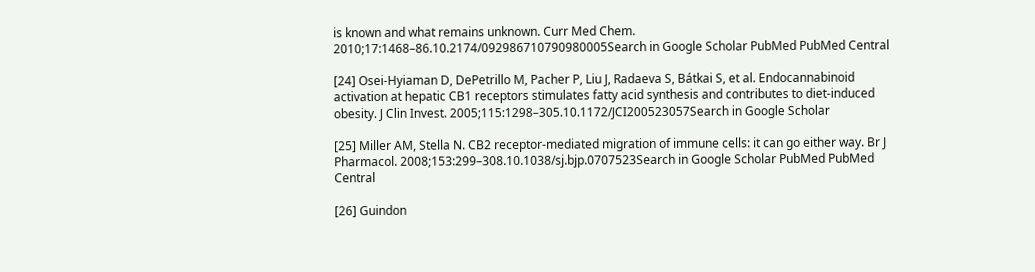is known and what remains unknown. Curr Med Chem. 2010;17:1468–86.10.2174/092986710790980005Search in Google Scholar PubMed PubMed Central

[24] Osei-Hyiaman D, DePetrillo M, Pacher P, Liu J, Radaeva S, Bátkai S, et al. Endocannabinoid activation at hepatic CB1 receptors stimulates fatty acid synthesis and contributes to diet-induced obesity. J Clin Invest. 2005;115:1298–305.10.1172/JCI200523057Search in Google Scholar

[25] Miller AM, Stella N. CB2 receptor-mediated migration of immune cells: it can go either way. Br J Pharmacol. 2008;153:299–308.10.1038/sj.bjp.0707523Search in Google Scholar PubMed PubMed Central

[26] Guindon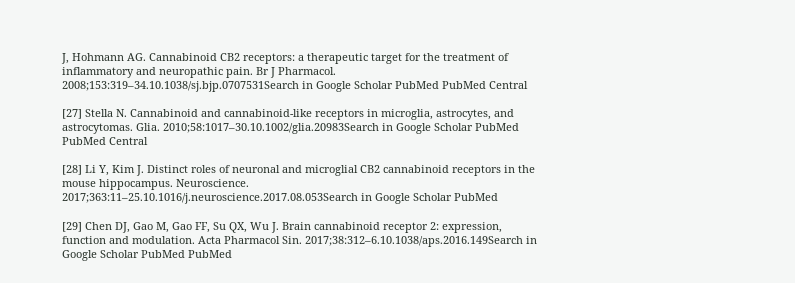J, Hohmann AG. Cannabinoid CB2 receptors: a therapeutic target for the treatment of inflammatory and neuropathic pain. Br J Pharmacol. 2008;153:319–34.10.1038/sj.bjp.0707531Search in Google Scholar PubMed PubMed Central

[27] Stella N. Cannabinoid and cannabinoid-like receptors in microglia, astrocytes, and astrocytomas. Glia. 2010;58:1017–30.10.1002/glia.20983Search in Google Scholar PubMed PubMed Central

[28] Li Y, Kim J. Distinct roles of neuronal and microglial CB2 cannabinoid receptors in the mouse hippocampus. Neuroscience. 2017;363:11–25.10.1016/j.neuroscience.2017.08.053Search in Google Scholar PubMed

[29] Chen DJ, Gao M, Gao FF, Su QX, Wu J. Brain cannabinoid receptor 2: expression, function and modulation. Acta Pharmacol Sin. 2017;38:312–6.10.1038/aps.2016.149Search in Google Scholar PubMed PubMed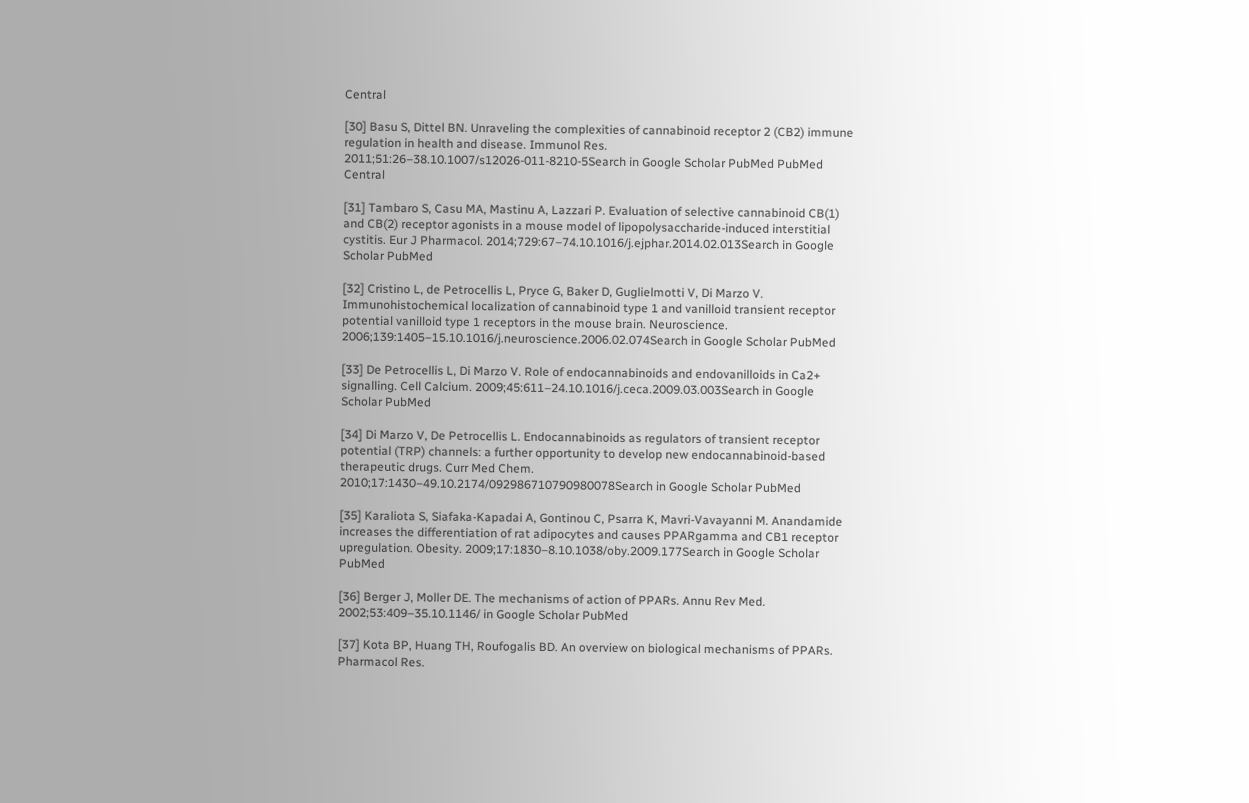Central

[30] Basu S, Dittel BN. Unraveling the complexities of cannabinoid receptor 2 (CB2) immune regulation in health and disease. Immunol Res. 2011;51:26–38.10.1007/s12026-011-8210-5Search in Google Scholar PubMed PubMed Central

[31] Tambaro S, Casu MA, Mastinu A, Lazzari P. Evaluation of selective cannabinoid CB(1) and CB(2) receptor agonists in a mouse model of lipopolysaccharide-induced interstitial cystitis. Eur J Pharmacol. 2014;729:67–74.10.1016/j.ejphar.2014.02.013Search in Google Scholar PubMed

[32] Cristino L, de Petrocellis L, Pryce G, Baker D, Guglielmotti V, Di Marzo V. Immunohistochemical localization of cannabinoid type 1 and vanilloid transient receptor potential vanilloid type 1 receptors in the mouse brain. Neuroscience. 2006;139:1405–15.10.1016/j.neuroscience.2006.02.074Search in Google Scholar PubMed

[33] De Petrocellis L, Di Marzo V. Role of endocannabinoids and endovanilloids in Ca2+ signalling. Cell Calcium. 2009;45:611–24.10.1016/j.ceca.2009.03.003Search in Google Scholar PubMed

[34] Di Marzo V, De Petrocellis L. Endocannabinoids as regulators of transient receptor potential (TRP) channels: a further opportunity to develop new endocannabinoid-based therapeutic drugs. Curr Med Chem. 2010;17:1430–49.10.2174/092986710790980078Search in Google Scholar PubMed

[35] Karaliota S, Siafaka-Kapadai A, Gontinou C, Psarra K, Mavri-Vavayanni M. Anandamide increases the differentiation of rat adipocytes and causes PPARgamma and CB1 receptor upregulation. Obesity. 2009;17:1830–8.10.1038/oby.2009.177Search in Google Scholar PubMed

[36] Berger J, Moller DE. The mechanisms of action of PPARs. Annu Rev Med. 2002;53:409–35.10.1146/ in Google Scholar PubMed

[37] Kota BP, Huang TH, Roufogalis BD. An overview on biological mechanisms of PPARs. Pharmacol Res.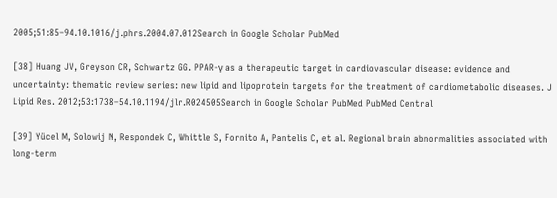2005;51:85–94.10.1016/j.phrs.2004.07.012Search in Google Scholar PubMed

[38] Huang JV, Greyson CR, Schwartz GG. PPAR-γ as a therapeutic target in cardiovascular disease: evidence and uncertainty: thematic review series: new lipid and lipoprotein targets for the treatment of cardiometabolic diseases. J Lipid Res. 2012;53:1738–54.10.1194/jlr.R024505Search in Google Scholar PubMed PubMed Central

[39] Yücel M, Solowij N, Respondek C, Whittle S, Fornito A, Pantelis C, et al. Regional brain abnormalities associated with long-term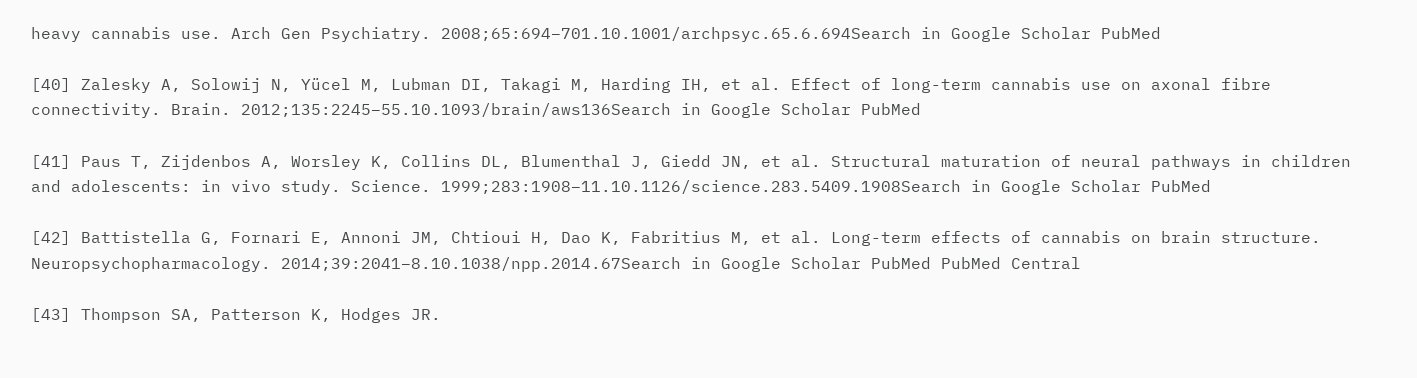heavy cannabis use. Arch Gen Psychiatry. 2008;65:694–701.10.1001/archpsyc.65.6.694Search in Google Scholar PubMed

[40] Zalesky A, Solowij N, Yücel M, Lubman DI, Takagi M, Harding IH, et al. Effect of long-term cannabis use on axonal fibre connectivity. Brain. 2012;135:2245–55.10.1093/brain/aws136Search in Google Scholar PubMed

[41] Paus T, Zijdenbos A, Worsley K, Collins DL, Blumenthal J, Giedd JN, et al. Structural maturation of neural pathways in children and adolescents: in vivo study. Science. 1999;283:1908–11.10.1126/science.283.5409.1908Search in Google Scholar PubMed

[42] Battistella G, Fornari E, Annoni JM, Chtioui H, Dao K, Fabritius M, et al. Long-term effects of cannabis on brain structure. Neuropsychopharmacology. 2014;39:2041–8.10.1038/npp.2014.67Search in Google Scholar PubMed PubMed Central

[43] Thompson SA, Patterson K, Hodges JR.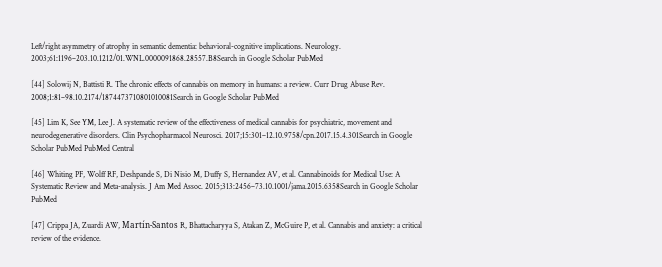Left/right asymmetry of atrophy in semantic dementia: behavioral-cognitive implications. Neurology. 2003;61:1196–203.10.1212/01.WNL.0000091868.28557.B8Search in Google Scholar PubMed

[44] Solowij N, Battisti R. The chronic effects of cannabis on memory in humans: a review. Curr Drug Abuse Rev. 2008;1:81–98.10.2174/1874473710801010081Search in Google Scholar PubMed

[45] Lim K, See YM, Lee J. A systematic review of the effectiveness of medical cannabis for psychiatric, movement and neurodegenerative disorders. Clin Psychopharmacol Neurosci. 2017;15:301–12.10.9758/cpn.2017.15.4.301Search in Google Scholar PubMed PubMed Central

[46] Whiting PF, Wolff RF, Deshpande S, Di Nisio M, Duffy S, Hernandez AV, et al. Cannabinoids for Medical Use: A Systematic Review and Meta-analysis. J Am Med Assoc. 2015;313:2456–73.10.1001/jama.2015.6358Search in Google Scholar PubMed

[47] Crippa JA, Zuardi AW, Martín-Santos R, Bhattacharyya S, Atakan Z, McGuire P, et al. Cannabis and anxiety: a critical review of the evidence.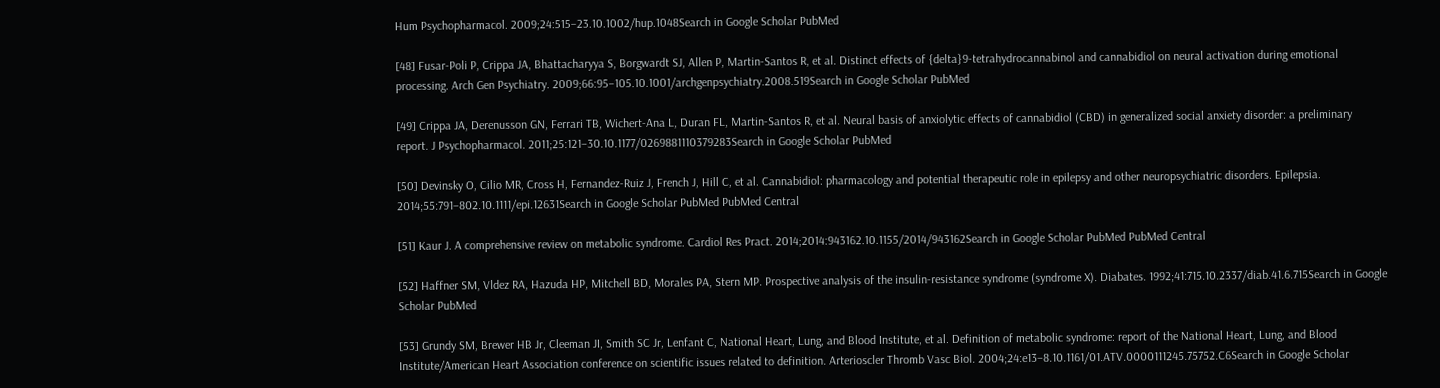Hum Psychopharmacol. 2009;24:515–23.10.1002/hup.1048Search in Google Scholar PubMed

[48] Fusar-Poli P, Crippa JA, Bhattacharyya S, Borgwardt SJ, Allen P, Martin-Santos R, et al. Distinct effects of {delta}9-tetrahydrocannabinol and cannabidiol on neural activation during emotional processing. Arch Gen Psychiatry. 2009;66:95–105.10.1001/archgenpsychiatry.2008.519Search in Google Scholar PubMed

[49] Crippa JA, Derenusson GN, Ferrari TB, Wichert-Ana L, Duran FL, Martin-Santos R, et al. Neural basis of anxiolytic effects of cannabidiol (CBD) in generalized social anxiety disorder: a preliminary report. J Psychopharmacol. 2011;25:121–30.10.1177/0269881110379283Search in Google Scholar PubMed

[50] Devinsky O, Cilio MR, Cross H, Fernandez-Ruiz J, French J, Hill C, et al. Cannabidiol: pharmacology and potential therapeutic role in epilepsy and other neuropsychiatric disorders. Epilepsia. 2014;55:791–802.10.1111/epi.12631Search in Google Scholar PubMed PubMed Central

[51] Kaur J. A comprehensive review on metabolic syndrome. Cardiol Res Pract. 2014;2014:943162.10.1155/2014/943162Search in Google Scholar PubMed PubMed Central

[52] Haffner SM, Vldez RA, Hazuda HP, Mitchell BD, Morales PA, Stern MP. Prospective analysis of the insulin-resistance syndrome (syndrome X). Diabates. 1992;41:715.10.2337/diab.41.6.715Search in Google Scholar PubMed

[53] Grundy SM, Brewer HB Jr, Cleeman JI, Smith SC Jr, Lenfant C, National Heart, Lung, and Blood Institute, et al. Definition of metabolic syndrome: report of the National Heart, Lung, and Blood Institute/American Heart Association conference on scientific issues related to definition. Arterioscler Thromb Vasc Biol. 2004;24:e13–8.10.1161/01.ATV.0000111245.75752.C6Search in Google Scholar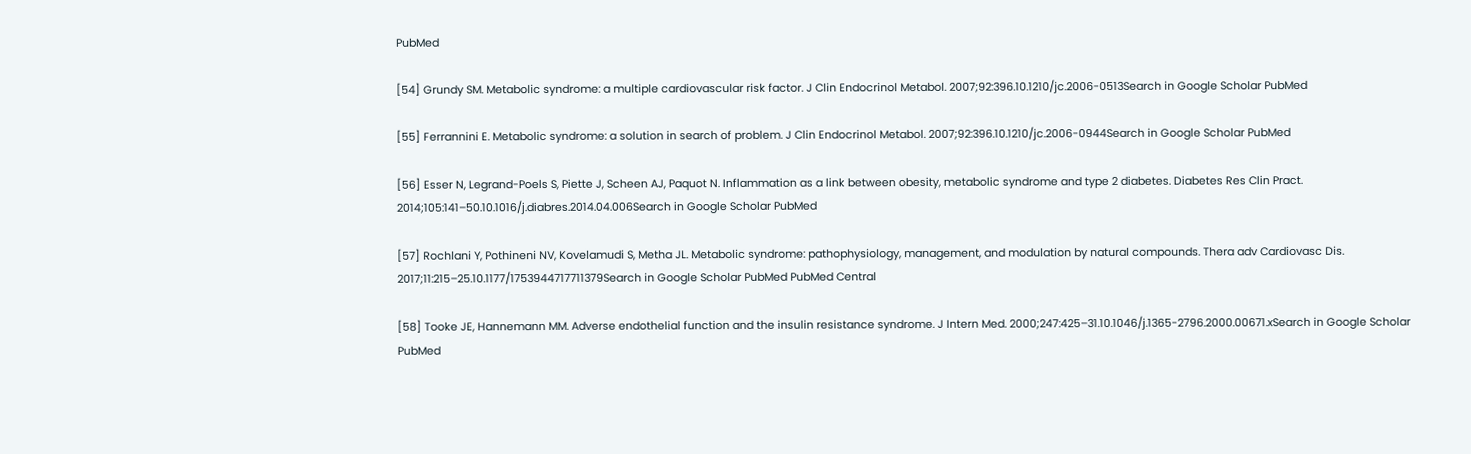PubMed

[54] Grundy SM. Metabolic syndrome: a multiple cardiovascular risk factor. J Clin Endocrinol Metabol. 2007;92:396.10.1210/jc.2006-0513Search in Google Scholar PubMed

[55] Ferrannini E. Metabolic syndrome: a solution in search of problem. J Clin Endocrinol Metabol. 2007;92:396.10.1210/jc.2006-0944Search in Google Scholar PubMed

[56] Esser N, Legrand-Poels S, Piette J, Scheen AJ, Paquot N. Inflammation as a link between obesity, metabolic syndrome and type 2 diabetes. Diabetes Res Clin Pract. 2014;105:141–50.10.1016/j.diabres.2014.04.006Search in Google Scholar PubMed

[57] Rochlani Y, Pothineni NV, Kovelamudi S, Metha JL. Metabolic syndrome: pathophysiology, management, and modulation by natural compounds. Thera adv Cardiovasc Dis. 2017;11:215–25.10.1177/1753944717711379Search in Google Scholar PubMed PubMed Central

[58] Tooke JE, Hannemann MM. Adverse endothelial function and the insulin resistance syndrome. J Intern Med. 2000;247:425–31.10.1046/j.1365-2796.2000.00671.xSearch in Google Scholar PubMed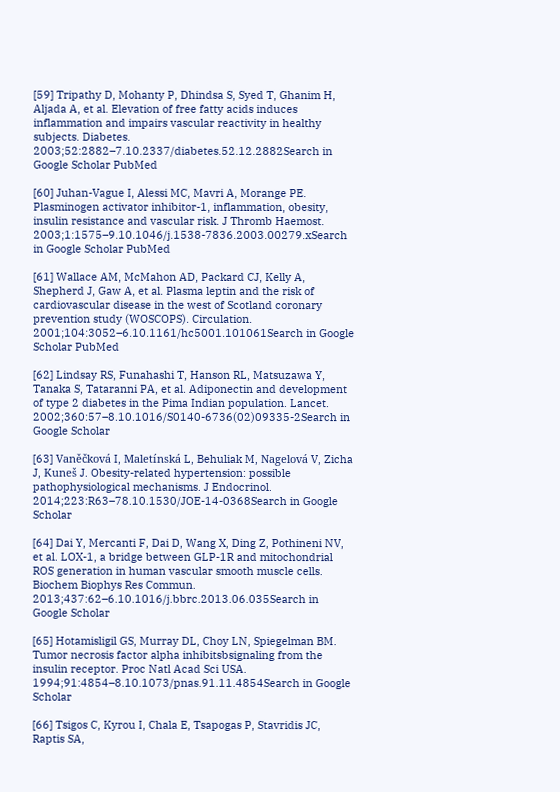[59] Tripathy D, Mohanty P, Dhindsa S, Syed T, Ghanim H, Aljada A, et al. Elevation of free fatty acids induces inflammation and impairs vascular reactivity in healthy subjects. Diabetes. 2003;52:2882–7.10.2337/diabetes.52.12.2882Search in Google Scholar PubMed

[60] Juhan-Vague I, Alessi MC, Mavri A, Morange PE. Plasminogen activator inhibitor-1, inflammation, obesity, insulin resistance and vascular risk. J Thromb Haemost. 2003;1:1575–9.10.1046/j.1538-7836.2003.00279.xSearch in Google Scholar PubMed

[61] Wallace AM, McMahon AD, Packard CJ, Kelly A, Shepherd J, Gaw A, et al. Plasma leptin and the risk of cardiovascular disease in the west of Scotland coronary prevention study (WOSCOPS). Circulation. 2001;104:3052–6.10.1161/hc5001.101061Search in Google Scholar PubMed

[62] Lindsay RS, Funahashi T, Hanson RL, Matsuzawa Y, Tanaka S, Tataranni PA, et al. Adiponectin and development of type 2 diabetes in the Pima Indian population. Lancet. 2002;360:57–8.10.1016/S0140-6736(02)09335-2Search in Google Scholar

[63] Vaněčková I, Maletínská L, Behuliak M, Nagelová V, Zicha J, Kuneš J. Obesity-related hypertension: possible pathophysiological mechanisms. J Endocrinol. 2014;223:R63–78.10.1530/JOE-14-0368Search in Google Scholar

[64] Dai Y, Mercanti F, Dai D, Wang X, Ding Z, Pothineni NV, et al. LOX-1, a bridge between GLP-1R and mitochondrial ROS generation in human vascular smooth muscle cells. Biochem Biophys Res Commun. 2013;437:62–6.10.1016/j.bbrc.2013.06.035Search in Google Scholar

[65] Hotamisligil GS, Murray DL, Choy LN, Spiegelman BM. Tumor necrosis factor alpha inhibitsbsignaling from the insulin receptor. Proc Natl Acad Sci USA. 1994;91:4854–8.10.1073/pnas.91.11.4854Search in Google Scholar

[66] Tsigos C, Kyrou I, Chala E, Tsapogas P, Stavridis JC, Raptis SA,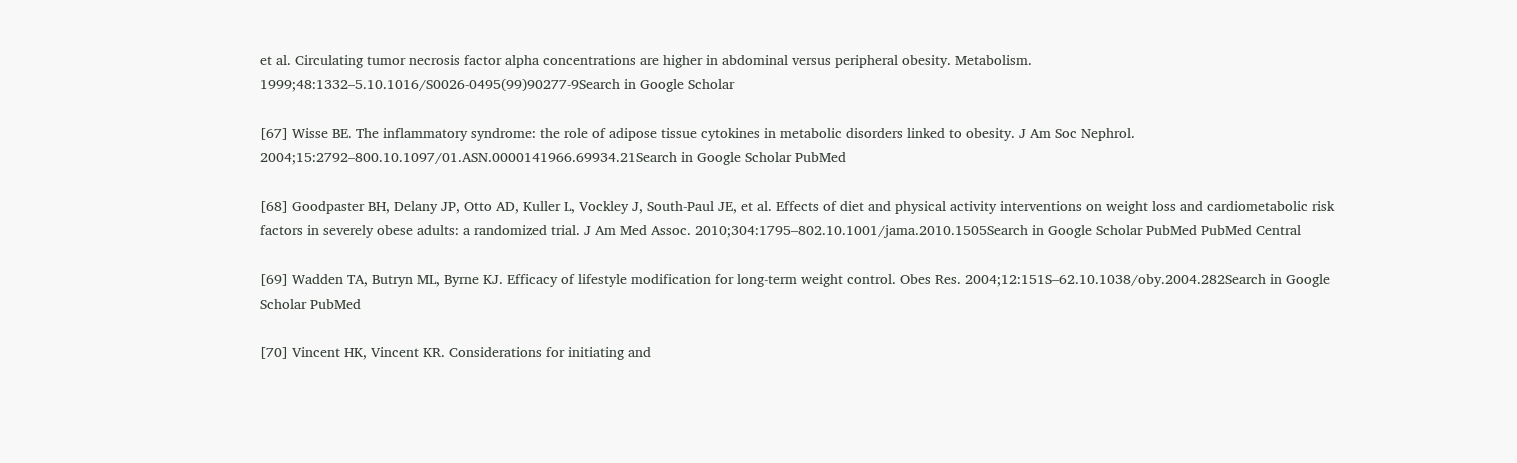et al. Circulating tumor necrosis factor alpha concentrations are higher in abdominal versus peripheral obesity. Metabolism. 1999;48:1332–5.10.1016/S0026-0495(99)90277-9Search in Google Scholar

[67] Wisse BE. The inflammatory syndrome: the role of adipose tissue cytokines in metabolic disorders linked to obesity. J Am Soc Nephrol. 2004;15:2792–800.10.1097/01.ASN.0000141966.69934.21Search in Google Scholar PubMed

[68] Goodpaster BH, Delany JP, Otto AD, Kuller L, Vockley J, South-Paul JE, et al. Effects of diet and physical activity interventions on weight loss and cardiometabolic risk factors in severely obese adults: a randomized trial. J Am Med Assoc. 2010;304:1795–802.10.1001/jama.2010.1505Search in Google Scholar PubMed PubMed Central

[69] Wadden TA, Butryn ML, Byrne KJ. Efficacy of lifestyle modification for long-term weight control. Obes Res. 2004;12:151S–62.10.1038/oby.2004.282Search in Google Scholar PubMed

[70] Vincent HK, Vincent KR. Considerations for initiating and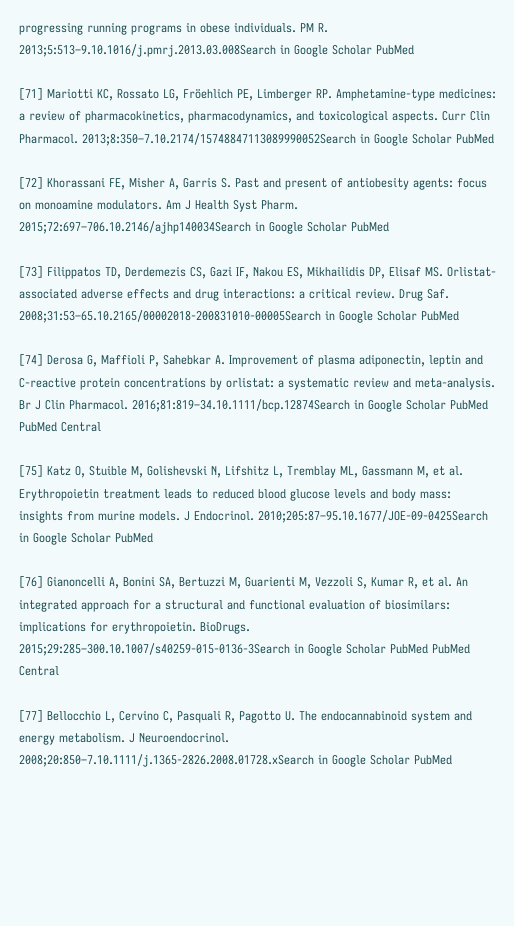progressing running programs in obese individuals. PM R. 2013;5:513–9.10.1016/j.pmrj.2013.03.008Search in Google Scholar PubMed

[71] Mariotti KC, Rossato LG, Fröehlich PE, Limberger RP. Amphetamine-type medicines: a review of pharmacokinetics, pharmacodynamics, and toxicological aspects. Curr Clin Pharmacol. 2013;8:350–7.10.2174/15748847113089990052Search in Google Scholar PubMed

[72] Khorassani FE, Misher A, Garris S. Past and present of antiobesity agents: focus on monoamine modulators. Am J Health Syst Pharm. 2015;72:697–706.10.2146/ajhp140034Search in Google Scholar PubMed

[73] Filippatos TD, Derdemezis CS, Gazi IF, Nakou ES, Mikhailidis DP, Elisaf MS. Orlistat-associated adverse effects and drug interactions: a critical review. Drug Saf. 2008;31:53–65.10.2165/00002018-200831010-00005Search in Google Scholar PubMed

[74] Derosa G, Maffioli P, Sahebkar A. Improvement of plasma adiponectin, leptin and C-reactive protein concentrations by orlistat: a systematic review and meta-analysis. Br J Clin Pharmacol. 2016;81:819–34.10.1111/bcp.12874Search in Google Scholar PubMed PubMed Central

[75] Katz O, Stuible M, Golishevski N, Lifshitz L, Tremblay ML, Gassmann M, et al. Erythropoietin treatment leads to reduced blood glucose levels and body mass: insights from murine models. J Endocrinol. 2010;205:87–95.10.1677/JOE-09-0425Search in Google Scholar PubMed

[76] Gianoncelli A, Bonini SA, Bertuzzi M, Guarienti M, Vezzoli S, Kumar R, et al. An integrated approach for a structural and functional evaluation of biosimilars: implications for erythropoietin. BioDrugs. 2015;29:285–300.10.1007/s40259-015-0136-3Search in Google Scholar PubMed PubMed Central

[77] Bellocchio L, Cervino C, Pasquali R, Pagotto U. The endocannabinoid system and energy metabolism. J Neuroendocrinol. 2008;20:850–7.10.1111/j.1365-2826.2008.01728.xSearch in Google Scholar PubMed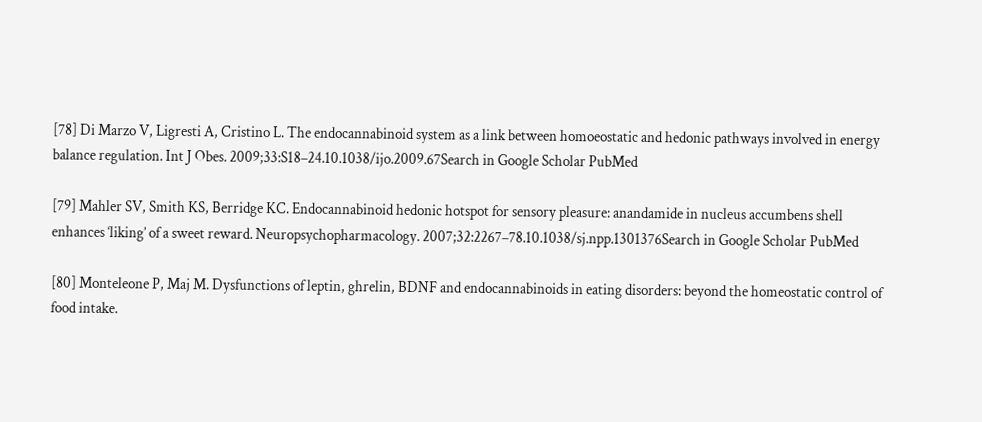[78] Di Marzo V, Ligresti A, Cristino L. The endocannabinoid system as a link between homoeostatic and hedonic pathways involved in energy balance regulation. Int J Obes. 2009;33:S18–24.10.1038/ijo.2009.67Search in Google Scholar PubMed

[79] Mahler SV, Smith KS, Berridge KC. Endocannabinoid hedonic hotspot for sensory pleasure: anandamide in nucleus accumbens shell enhances ‘liking’ of a sweet reward. Neuropsychopharmacology. 2007;32:2267–78.10.1038/sj.npp.1301376Search in Google Scholar PubMed

[80] Monteleone P, Maj M. Dysfunctions of leptin, ghrelin, BDNF and endocannabinoids in eating disorders: beyond the homeostatic control of food intake.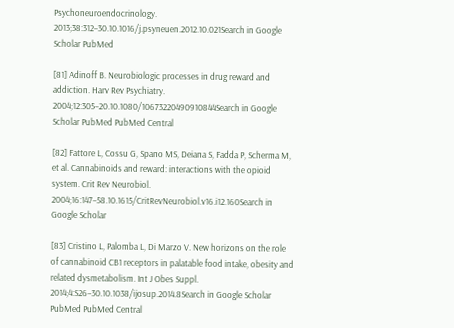Psychoneuroendocrinology. 2013;38:312–30.10.1016/j.psyneuen.2012.10.021Search in Google Scholar PubMed

[81] Adinoff B. Neurobiologic processes in drug reward and addiction. Harv Rev Psychiatry. 2004;12:305–20.10.1080/10673220490910844Search in Google Scholar PubMed PubMed Central

[82] Fattore L, Cossu G, Spano MS, Deiana S, Fadda P, Scherma M, et al. Cannabinoids and reward: interactions with the opioid system. Crit Rev Neurobiol. 2004;16:147–58.10.1615/CritRevNeurobiol.v16.i12.160Search in Google Scholar

[83] Cristino L, Palomba L, Di Marzo V. New horizons on the role of cannabinoid CB1 receptors in palatable food intake, obesity and related dysmetabolism. Int J Obes Suppl. 2014;4:S26–30.10.1038/ijosup.2014.8Search in Google Scholar PubMed PubMed Central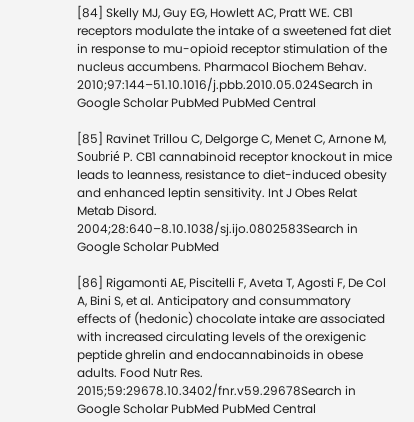[84] Skelly MJ, Guy EG, Howlett AC, Pratt WE. CB1 receptors modulate the intake of a sweetened fat diet in response to mu-opioid receptor stimulation of the nucleus accumbens. Pharmacol Biochem Behav. 2010;97:144–51.10.1016/j.pbb.2010.05.024Search in Google Scholar PubMed PubMed Central

[85] Ravinet Trillou C, Delgorge C, Menet C, Arnone M, Soubrié P. CB1 cannabinoid receptor knockout in mice leads to leanness, resistance to diet-induced obesity and enhanced leptin sensitivity. Int J Obes Relat Metab Disord. 2004;28:640–8.10.1038/sj.ijo.0802583Search in Google Scholar PubMed

[86] Rigamonti AE, Piscitelli F, Aveta T, Agosti F, De Col A, Bini S, et al. Anticipatory and consummatory effects of (hedonic) chocolate intake are associated with increased circulating levels of the orexigenic peptide ghrelin and endocannabinoids in obese adults. Food Nutr Res. 2015;59:29678.10.3402/fnr.v59.29678Search in Google Scholar PubMed PubMed Central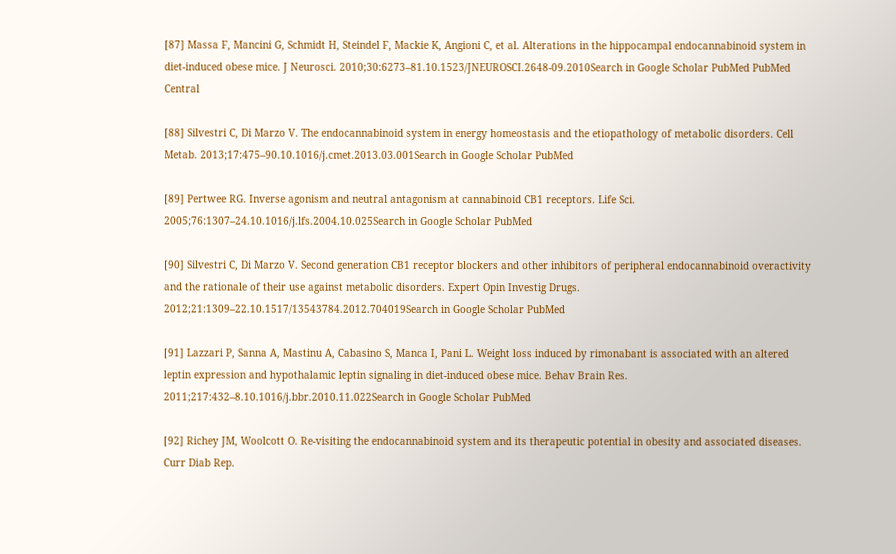[87] Massa F, Mancini G, Schmidt H, Steindel F, Mackie K, Angioni C, et al. Alterations in the hippocampal endocannabinoid system in diet-induced obese mice. J Neurosci. 2010;30:6273–81.10.1523/JNEUROSCI.2648-09.2010Search in Google Scholar PubMed PubMed Central

[88] Silvestri C, Di Marzo V. The endocannabinoid system in energy homeostasis and the etiopathology of metabolic disorders. Cell Metab. 2013;17:475–90.10.1016/j.cmet.2013.03.001Search in Google Scholar PubMed

[89] Pertwee RG. Inverse agonism and neutral antagonism at cannabinoid CB1 receptors. Life Sci. 2005;76:1307–24.10.1016/j.lfs.2004.10.025Search in Google Scholar PubMed

[90] Silvestri C, Di Marzo V. Second generation CB1 receptor blockers and other inhibitors of peripheral endocannabinoid overactivity and the rationale of their use against metabolic disorders. Expert Opin Investig Drugs. 2012;21:1309–22.10.1517/13543784.2012.704019Search in Google Scholar PubMed

[91] Lazzari P, Sanna A, Mastinu A, Cabasino S, Manca I, Pani L. Weight loss induced by rimonabant is associated with an altered leptin expression and hypothalamic leptin signaling in diet-induced obese mice. Behav Brain Res. 2011;217:432–8.10.1016/j.bbr.2010.11.022Search in Google Scholar PubMed

[92] Richey JM, Woolcott O. Re-visiting the endocannabinoid system and its therapeutic potential in obesity and associated diseases. Curr Diab Rep.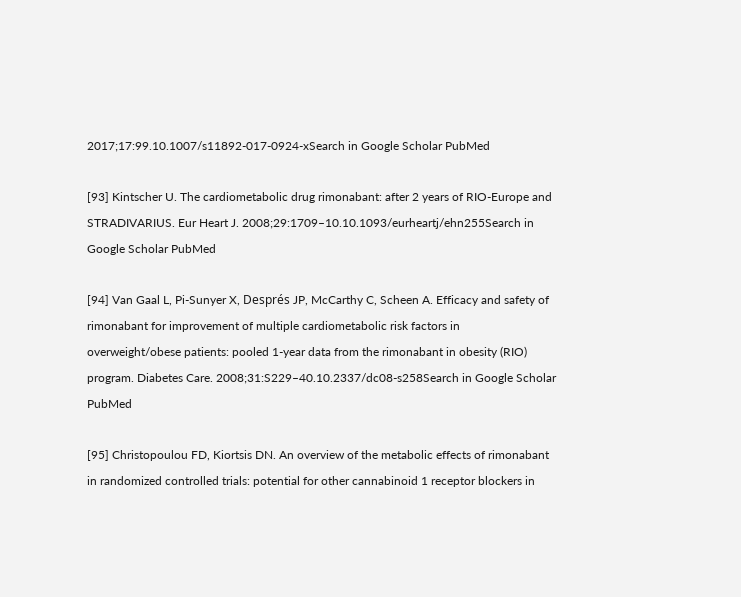2017;17:99.10.1007/s11892-017-0924-xSearch in Google Scholar PubMed

[93] Kintscher U. The cardiometabolic drug rimonabant: after 2 years of RIO-Europe and STRADIVARIUS. Eur Heart J. 2008;29:1709–10.10.1093/eurheartj/ehn255Search in Google Scholar PubMed

[94] Van Gaal L, Pi-Sunyer X, Després JP, McCarthy C, Scheen A. Efficacy and safety of rimonabant for improvement of multiple cardiometabolic risk factors in overweight/obese patients: pooled 1-year data from the rimonabant in obesity (RIO) program. Diabetes Care. 2008;31:S229–40.10.2337/dc08-s258Search in Google Scholar PubMed

[95] Christopoulou FD, Kiortsis DN. An overview of the metabolic effects of rimonabant in randomized controlled trials: potential for other cannabinoid 1 receptor blockers in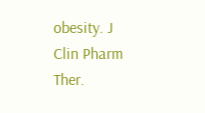obesity. J Clin Pharm Ther.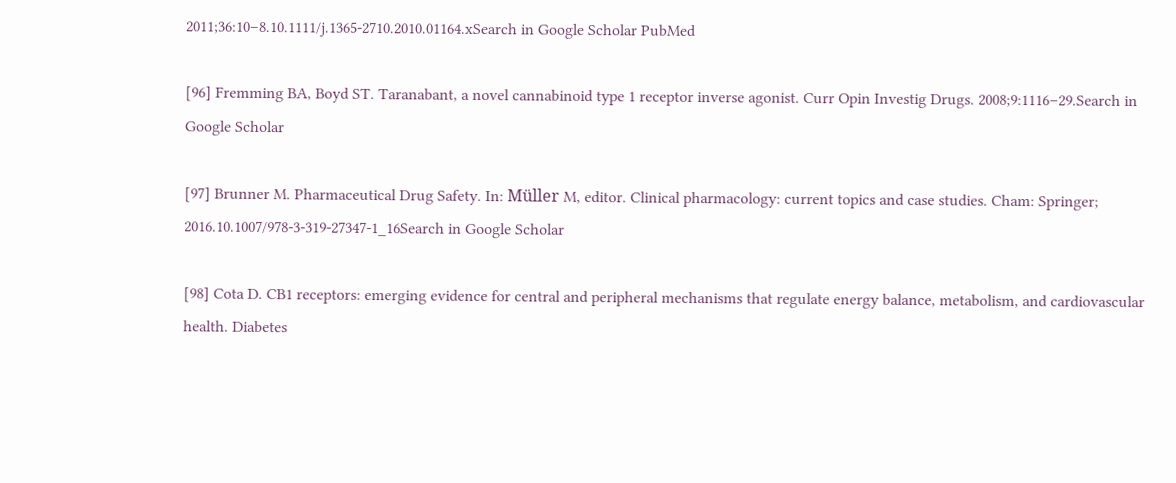2011;36:10–8.10.1111/j.1365-2710.2010.01164.xSearch in Google Scholar PubMed

[96] Fremming BA, Boyd ST. Taranabant, a novel cannabinoid type 1 receptor inverse agonist. Curr Opin Investig Drugs. 2008;9:1116–29.Search in Google Scholar

[97] Brunner M. Pharmaceutical Drug Safety. In: Müller M, editor. Clinical pharmacology: current topics and case studies. Cham: Springer; 2016.10.1007/978-3-319-27347-1_16Search in Google Scholar

[98] Cota D. CB1 receptors: emerging evidence for central and peripheral mechanisms that regulate energy balance, metabolism, and cardiovascular health. Diabetes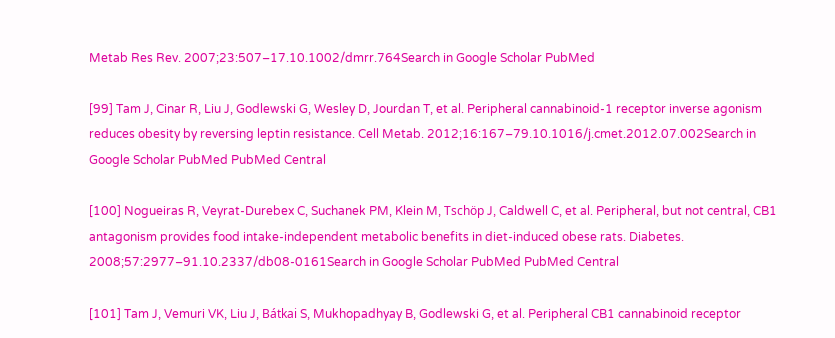Metab Res Rev. 2007;23:507–17.10.1002/dmrr.764Search in Google Scholar PubMed

[99] Tam J, Cinar R, Liu J, Godlewski G, Wesley D, Jourdan T, et al. Peripheral cannabinoid-1 receptor inverse agonism reduces obesity by reversing leptin resistance. Cell Metab. 2012;16:167–79.10.1016/j.cmet.2012.07.002Search in Google Scholar PubMed PubMed Central

[100] Nogueiras R, Veyrat-Durebex C, Suchanek PM, Klein M, Tschöp J, Caldwell C, et al. Peripheral, but not central, CB1 antagonism provides food intake-independent metabolic benefits in diet-induced obese rats. Diabetes. 2008;57:2977–91.10.2337/db08-0161Search in Google Scholar PubMed PubMed Central

[101] Tam J, Vemuri VK, Liu J, Bátkai S, Mukhopadhyay B, Godlewski G, et al. Peripheral CB1 cannabinoid receptor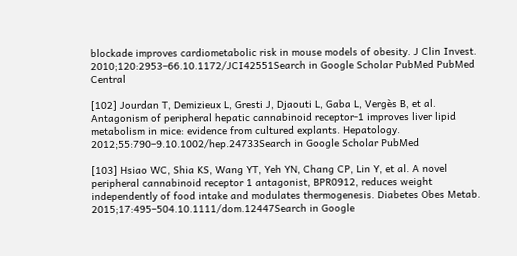blockade improves cardiometabolic risk in mouse models of obesity. J Clin Invest. 2010;120:2953–66.10.1172/JCI42551Search in Google Scholar PubMed PubMed Central

[102] Jourdan T, Demizieux L, Gresti J, Djaouti L, Gaba L, Vergès B, et al. Antagonism of peripheral hepatic cannabinoid receptor-1 improves liver lipid metabolism in mice: evidence from cultured explants. Hepatology. 2012;55:790–9.10.1002/hep.24733Search in Google Scholar PubMed

[103] Hsiao WC, Shia KS, Wang YT, Yeh YN, Chang CP, Lin Y, et al. A novel peripheral cannabinoid receptor 1 antagonist, BPR0912, reduces weight independently of food intake and modulates thermogenesis. Diabetes Obes Metab. 2015;17:495–504.10.1111/dom.12447Search in Google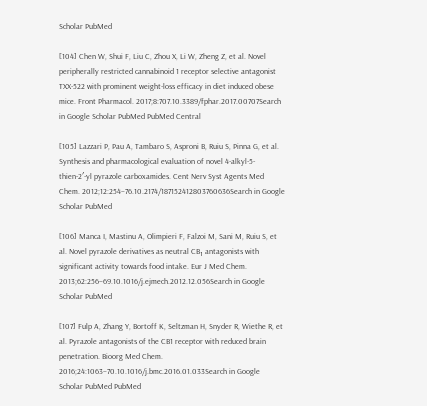Scholar PubMed

[104] Chen W, Shui F, Liu C, Zhou X, Li W, Zheng Z, et al. Novel peripherally restricted cannabinoid 1 receptor selective antagonist TXX-522 with prominent weight-loss efficacy in diet induced obese mice. Front Pharmacol. 2017;8:707.10.3389/fphar.2017.00707Search in Google Scholar PubMed PubMed Central

[105] Lazzari P, Pau A, Tambaro S, Asproni B, Ruiu S, Pinna G, et al. Synthesis and pharmacological evaluation of novel 4-alkyl-5-thien-2′-yl pyrazole carboxamides. Cent Nerv Syst Agents Med Chem. 2012;12:254–76.10.2174/187152412803760636Search in Google Scholar PubMed

[106] Manca I, Mastinu A, Olimpieri F, Falzoi M, Sani M, Ruiu S, et al. Novel pyrazole derivatives as neutral CB₁ antagonists with significant activity towards food intake. Eur J Med Chem. 2013;62:256–69.10.1016/j.ejmech.2012.12.056Search in Google Scholar PubMed

[107] Fulp A, Zhang Y, Bortoff K, Seltzman H, Snyder R, Wiethe R, et al. Pyrazole antagonists of the CB1 receptor with reduced brain penetration. Bioorg Med Chem. 2016;24:1063–70.10.1016/j.bmc.2016.01.033Search in Google Scholar PubMed PubMed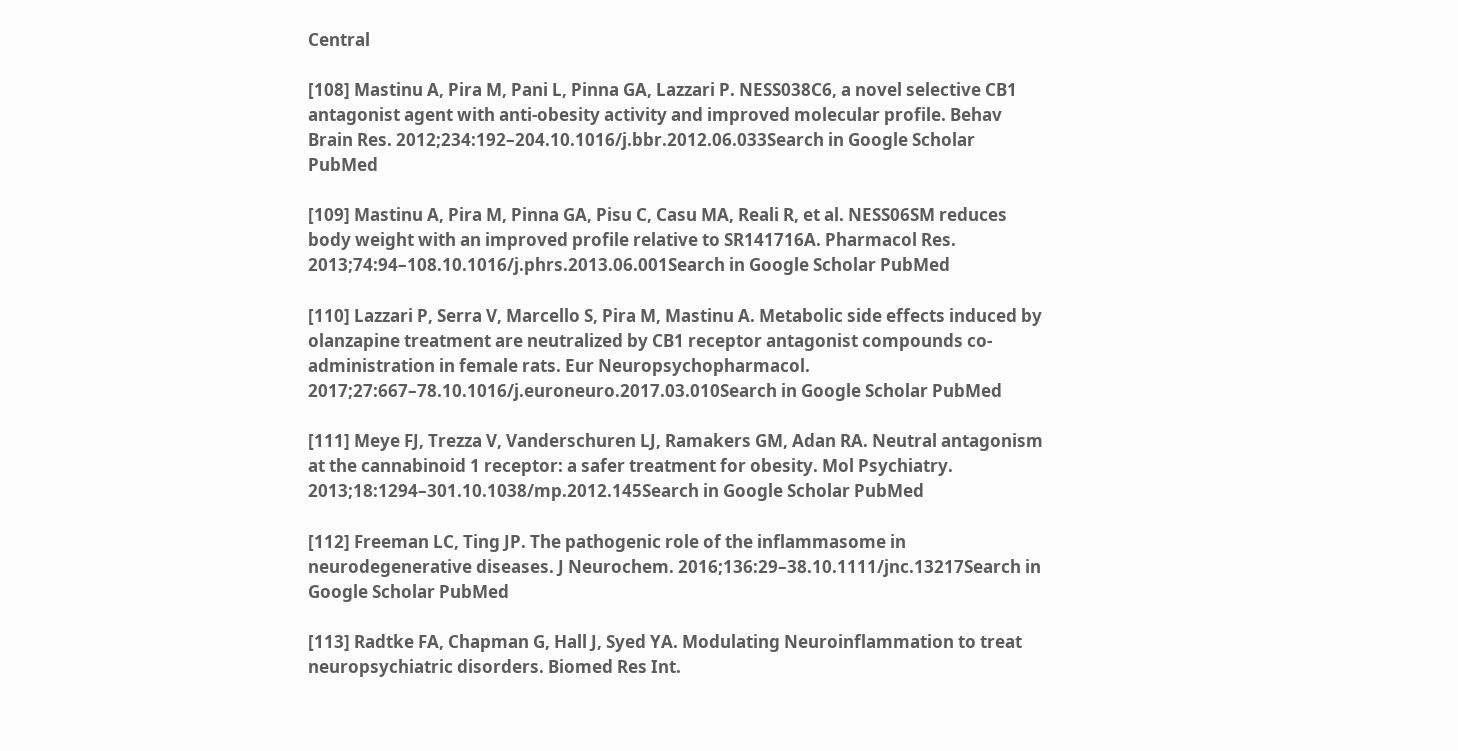Central

[108] Mastinu A, Pira M, Pani L, Pinna GA, Lazzari P. NESS038C6, a novel selective CB1 antagonist agent with anti-obesity activity and improved molecular profile. Behav Brain Res. 2012;234:192–204.10.1016/j.bbr.2012.06.033Search in Google Scholar PubMed

[109] Mastinu A, Pira M, Pinna GA, Pisu C, Casu MA, Reali R, et al. NESS06SM reduces body weight with an improved profile relative to SR141716A. Pharmacol Res. 2013;74:94–108.10.1016/j.phrs.2013.06.001Search in Google Scholar PubMed

[110] Lazzari P, Serra V, Marcello S, Pira M, Mastinu A. Metabolic side effects induced by olanzapine treatment are neutralized by CB1 receptor antagonist compounds co-administration in female rats. Eur Neuropsychopharmacol. 2017;27:667–78.10.1016/j.euroneuro.2017.03.010Search in Google Scholar PubMed

[111] Meye FJ, Trezza V, Vanderschuren LJ, Ramakers GM, Adan RA. Neutral antagonism at the cannabinoid 1 receptor: a safer treatment for obesity. Mol Psychiatry. 2013;18:1294–301.10.1038/mp.2012.145Search in Google Scholar PubMed

[112] Freeman LC, Ting JP. The pathogenic role of the inflammasome in neurodegenerative diseases. J Neurochem. 2016;136:29–38.10.1111/jnc.13217Search in Google Scholar PubMed

[113] Radtke FA, Chapman G, Hall J, Syed YA. Modulating Neuroinflammation to treat neuropsychiatric disorders. Biomed Res Int.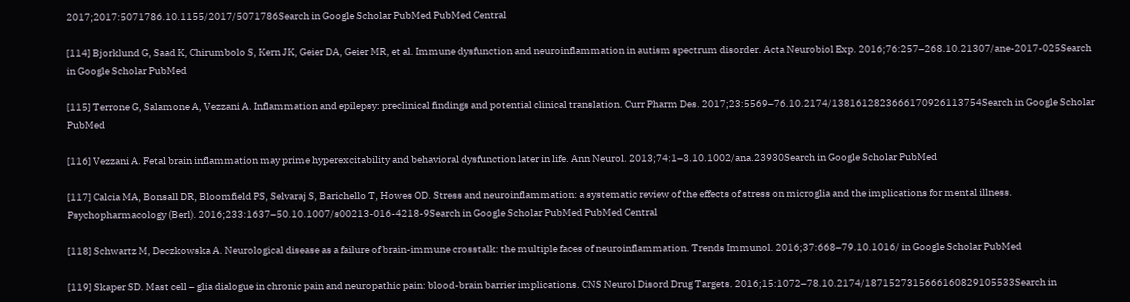2017;2017:5071786.10.1155/2017/5071786Search in Google Scholar PubMed PubMed Central

[114] Bjorklund G, Saad K, Chirumbolo S, Kern JK, Geier DA, Geier MR, et al. Immune dysfunction and neuroinflammation in autism spectrum disorder. Acta Neurobiol Exp. 2016;76:257–268.10.21307/ane-2017-025Search in Google Scholar PubMed

[115] Terrone G, Salamone A, Vezzani A. Inflammation and epilepsy: preclinical findings and potential clinical translation. Curr Pharm Des. 2017;23:5569–76.10.2174/1381612823666170926113754Search in Google Scholar PubMed

[116] Vezzani A. Fetal brain inflammation may prime hyperexcitability and behavioral dysfunction later in life. Ann Neurol. 2013;74:1–3.10.1002/ana.23930Search in Google Scholar PubMed

[117] Calcia MA, Bonsall DR, Bloomfield PS, Selvaraj S, Barichello T, Howes OD. Stress and neuroinflammation: a systematic review of the effects of stress on microglia and the implications for mental illness. Psychopharmacology (Berl). 2016;233:1637–50.10.1007/s00213-016-4218-9Search in Google Scholar PubMed PubMed Central

[118] Schwartz M, Deczkowska A. Neurological disease as a failure of brain-immune crosstalk: the multiple faces of neuroinflammation. Trends Immunol. 2016;37:668–79.10.1016/ in Google Scholar PubMed

[119] Skaper SD. Mast cell – glia dialogue in chronic pain and neuropathic pain: blood-brain barrier implications. CNS Neurol Disord Drug Targets. 2016;15:1072–78.10.2174/1871527315666160829105533Search in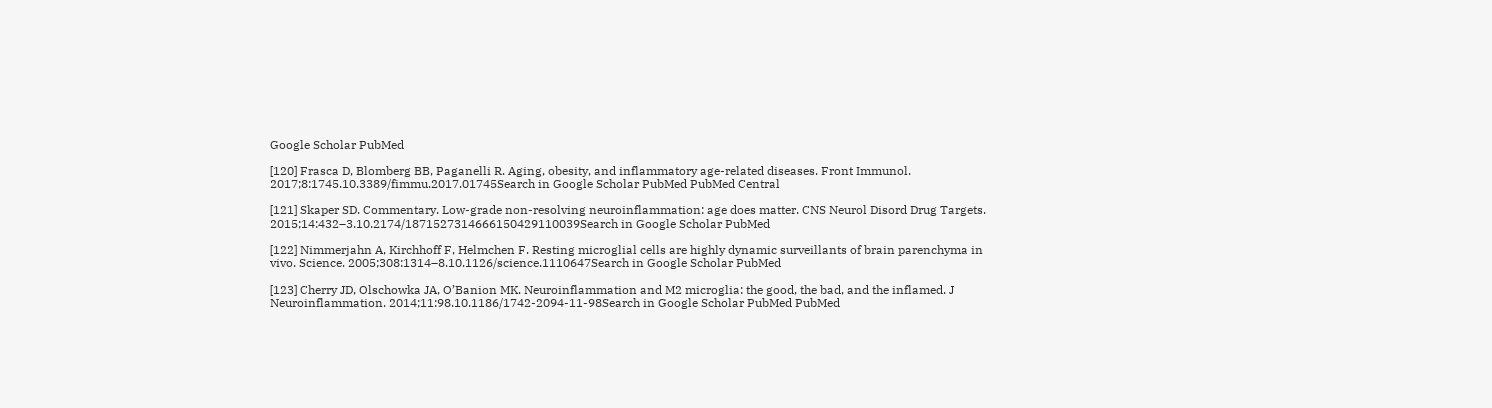Google Scholar PubMed

[120] Frasca D, Blomberg BB, Paganelli R. Aging, obesity, and inflammatory age-related diseases. Front Immunol. 2017;8:1745.10.3389/fimmu.2017.01745Search in Google Scholar PubMed PubMed Central

[121] Skaper SD. Commentary. Low-grade non-resolving neuroinflammation: age does matter. CNS Neurol Disord Drug Targets. 2015;14:432–3.10.2174/1871527314666150429110039Search in Google Scholar PubMed

[122] Nimmerjahn A, Kirchhoff F, Helmchen F. Resting microglial cells are highly dynamic surveillants of brain parenchyma in vivo. Science. 2005;308:1314–8.10.1126/science.1110647Search in Google Scholar PubMed

[123] Cherry JD, Olschowka JA, O’Banion MK. Neuroinflammation and M2 microglia: the good, the bad, and the inflamed. J Neuroinflammation. 2014;11:98.10.1186/1742-2094-11-98Search in Google Scholar PubMed PubMed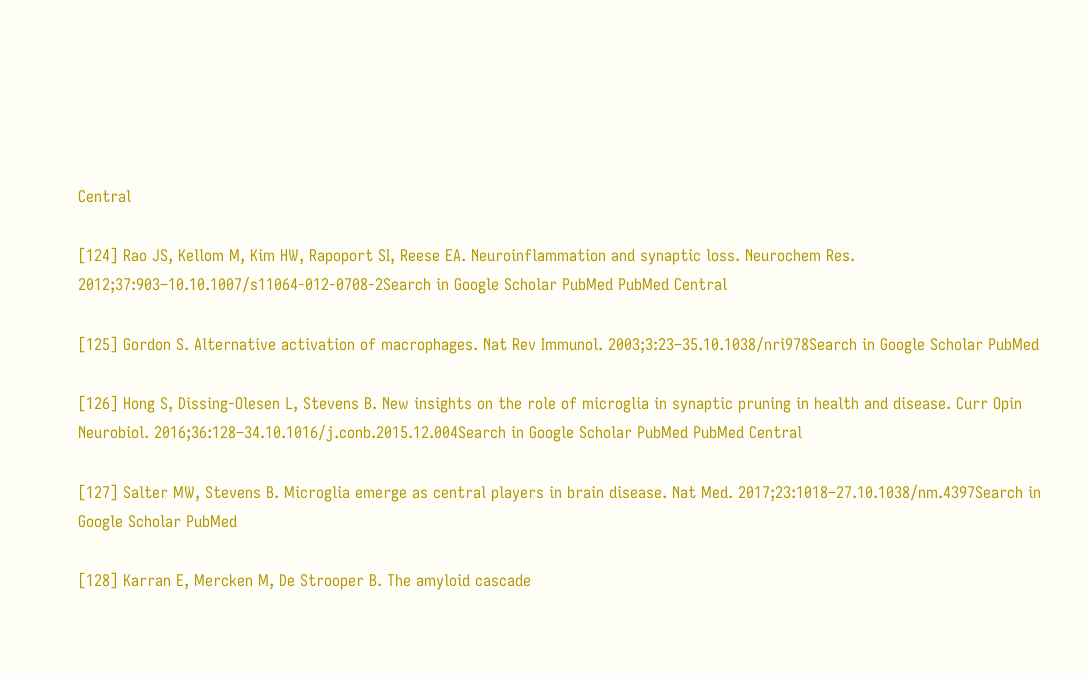Central

[124] Rao JS, Kellom M, Kim HW, Rapoport SI, Reese EA. Neuroinflammation and synaptic loss. Neurochem Res. 2012;37:903–10.10.1007/s11064-012-0708-2Search in Google Scholar PubMed PubMed Central

[125] Gordon S. Alternative activation of macrophages. Nat Rev Immunol. 2003;3:23–35.10.1038/nri978Search in Google Scholar PubMed

[126] Hong S, Dissing-Olesen L, Stevens B. New insights on the role of microglia in synaptic pruning in health and disease. Curr Opin Neurobiol. 2016;36:128–34.10.1016/j.conb.2015.12.004Search in Google Scholar PubMed PubMed Central

[127] Salter MW, Stevens B. Microglia emerge as central players in brain disease. Nat Med. 2017;23:1018–27.10.1038/nm.4397Search in Google Scholar PubMed

[128] Karran E, Mercken M, De Strooper B. The amyloid cascade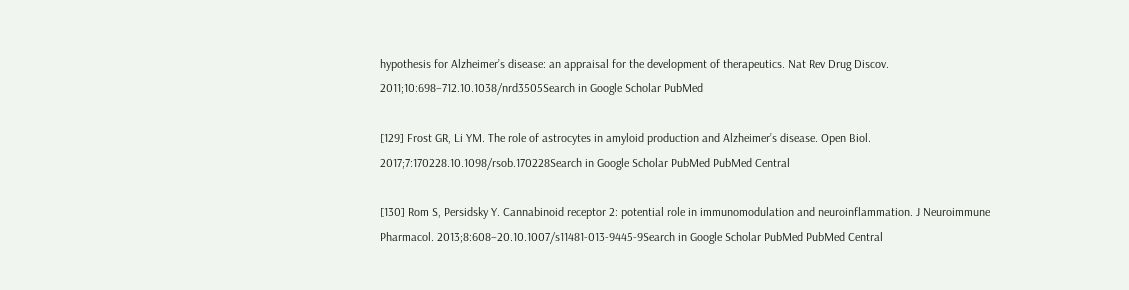hypothesis for Alzheimer’s disease: an appraisal for the development of therapeutics. Nat Rev Drug Discov. 2011;10:698–712.10.1038/nrd3505Search in Google Scholar PubMed

[129] Frost GR, Li YM. The role of astrocytes in amyloid production and Alzheimer’s disease. Open Biol. 2017;7:170228.10.1098/rsob.170228Search in Google Scholar PubMed PubMed Central

[130] Rom S, Persidsky Y. Cannabinoid receptor 2: potential role in immunomodulation and neuroinflammation. J Neuroimmune Pharmacol. 2013;8:608–20.10.1007/s11481-013-9445-9Search in Google Scholar PubMed PubMed Central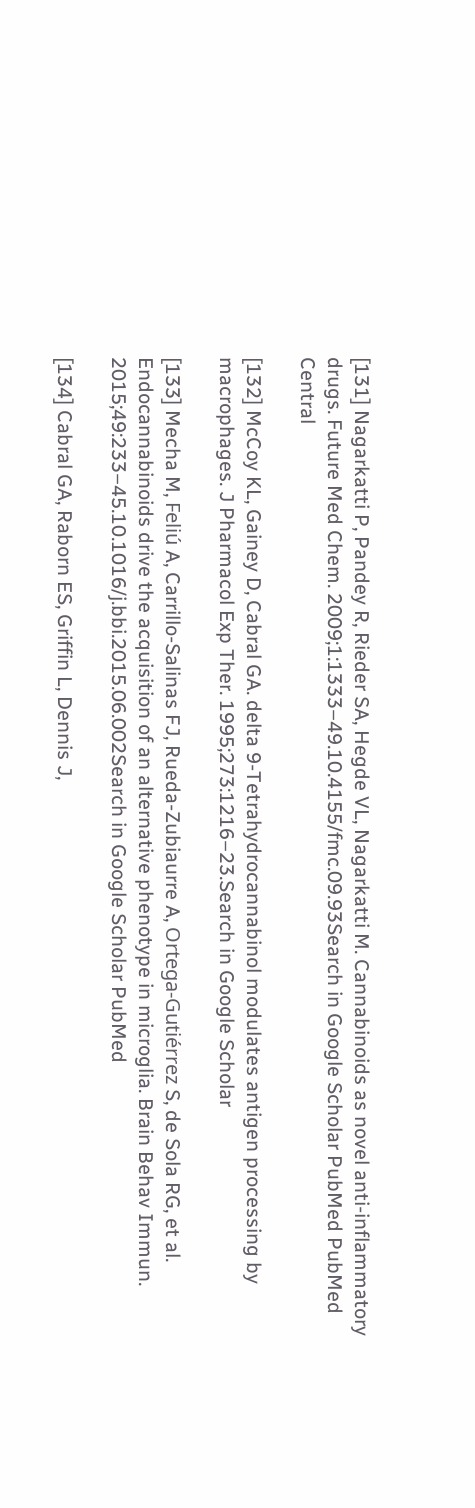[131] Nagarkatti P, Pandey R, Rieder SA, Hegde VL, Nagarkatti M. Cannabinoids as novel anti-inflammatory drugs. Future Med Chem. 2009;1:1333–49.10.4155/fmc.09.93Search in Google Scholar PubMed PubMed Central

[132] McCoy KL, Gainey D, Cabral GA. delta 9-Tetrahydrocannabinol modulates antigen processing by macrophages. J Pharmacol Exp Ther. 1995;273:1216–23.Search in Google Scholar

[133] Mecha M, Feliú A, Carrillo-Salinas FJ, Rueda-Zubiaurre A, Ortega-Gutiérrez S, de Sola RG, et al. Endocannabinoids drive the acquisition of an alternative phenotype in microglia. Brain Behav Immun. 2015;49:233–45.10.1016/j.bbi.2015.06.002Search in Google Scholar PubMed

[134] Cabral GA, Raborn ES, Griffin L, Dennis J,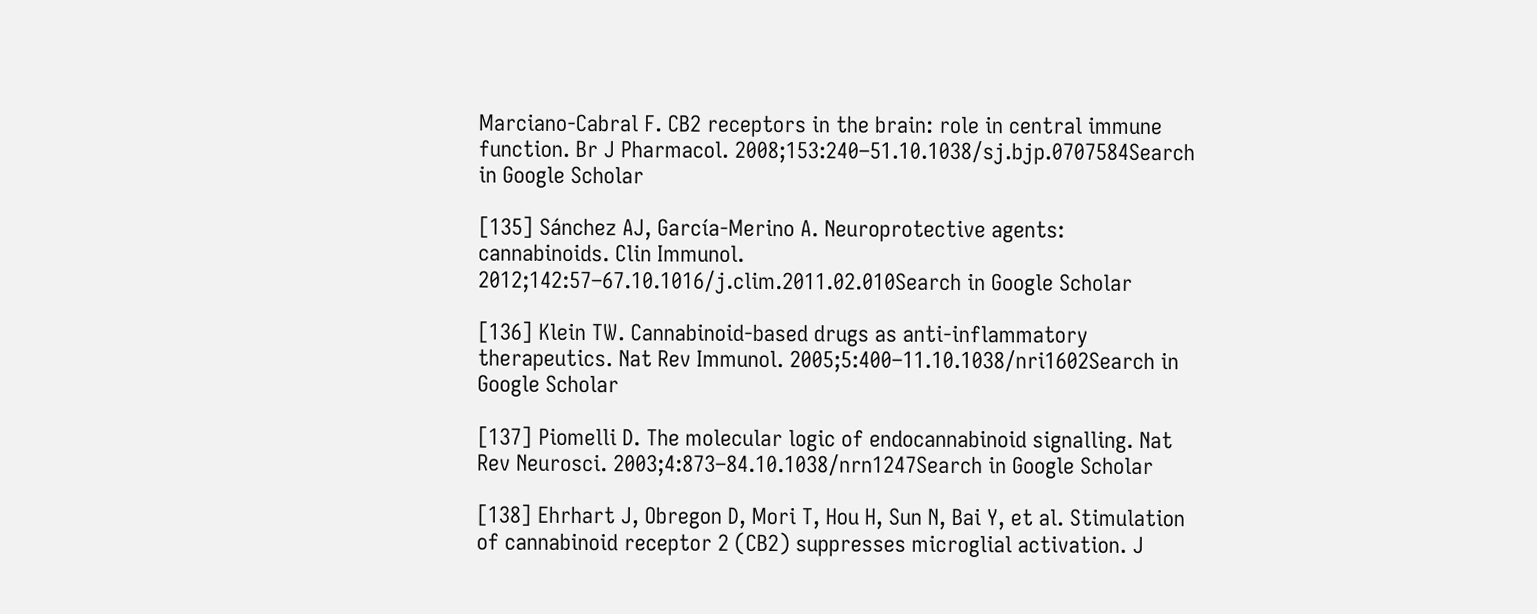Marciano-Cabral F. CB2 receptors in the brain: role in central immune function. Br J Pharmacol. 2008;153:240–51.10.1038/sj.bjp.0707584Search in Google Scholar

[135] Sánchez AJ, García-Merino A. Neuroprotective agents: cannabinoids. Clin Immunol. 2012;142:57–67.10.1016/j.clim.2011.02.010Search in Google Scholar

[136] Klein TW. Cannabinoid-based drugs as anti-inflammatory therapeutics. Nat Rev Immunol. 2005;5:400–11.10.1038/nri1602Search in Google Scholar

[137] Piomelli D. The molecular logic of endocannabinoid signalling. Nat Rev Neurosci. 2003;4:873–84.10.1038/nrn1247Search in Google Scholar

[138] Ehrhart J, Obregon D, Mori T, Hou H, Sun N, Bai Y, et al. Stimulation of cannabinoid receptor 2 (CB2) suppresses microglial activation. J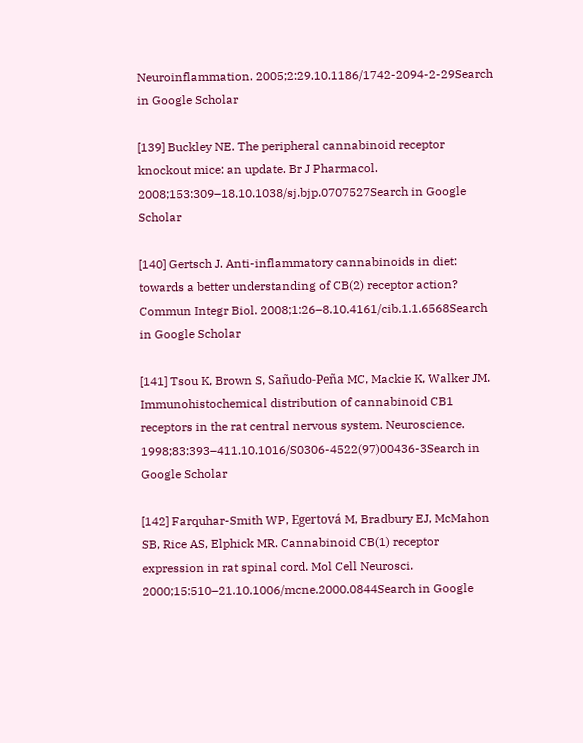Neuroinflammation. 2005;2:29.10.1186/1742-2094-2-29Search in Google Scholar

[139] Buckley NE. The peripheral cannabinoid receptor knockout mice: an update. Br J Pharmacol. 2008;153:309–18.10.1038/sj.bjp.0707527Search in Google Scholar

[140] Gertsch J. Anti-inflammatory cannabinoids in diet: towards a better understanding of CB(2) receptor action? Commun Integr Biol. 2008;1:26–8.10.4161/cib.1.1.6568Search in Google Scholar

[141] Tsou K, Brown S, Sañudo-Peña MC, Mackie K, Walker JM. Immunohistochemical distribution of cannabinoid CB1 receptors in the rat central nervous system. Neuroscience. 1998;83:393–411.10.1016/S0306-4522(97)00436-3Search in Google Scholar

[142] Farquhar-Smith WP, Egertová M, Bradbury EJ, McMahon SB, Rice AS, Elphick MR. Cannabinoid CB(1) receptor expression in rat spinal cord. Mol Cell Neurosci. 2000;15:510–21.10.1006/mcne.2000.0844Search in Google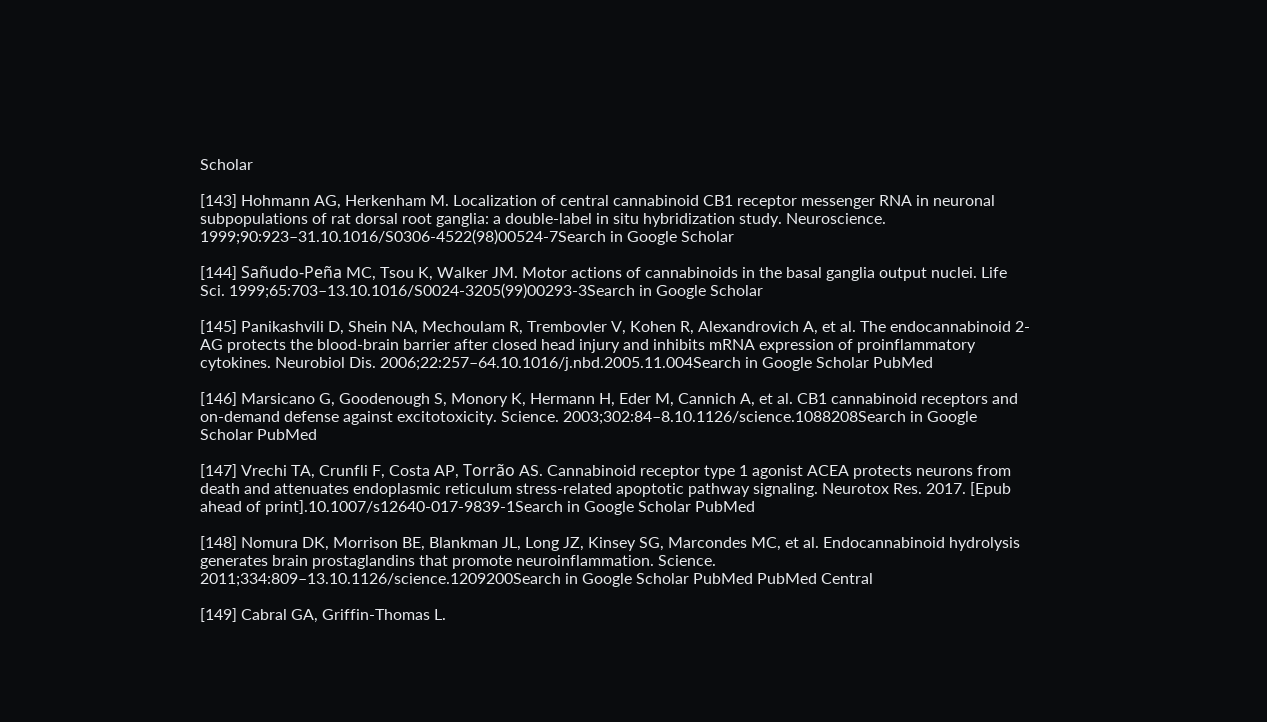Scholar

[143] Hohmann AG, Herkenham M. Localization of central cannabinoid CB1 receptor messenger RNA in neuronal subpopulations of rat dorsal root ganglia: a double-label in situ hybridization study. Neuroscience. 1999;90:923–31.10.1016/S0306-4522(98)00524-7Search in Google Scholar

[144] Sañudo-Peña MC, Tsou K, Walker JM. Motor actions of cannabinoids in the basal ganglia output nuclei. Life Sci. 1999;65:703–13.10.1016/S0024-3205(99)00293-3Search in Google Scholar

[145] Panikashvili D, Shein NA, Mechoulam R, Trembovler V, Kohen R, Alexandrovich A, et al. The endocannabinoid 2-AG protects the blood-brain barrier after closed head injury and inhibits mRNA expression of proinflammatory cytokines. Neurobiol Dis. 2006;22:257–64.10.1016/j.nbd.2005.11.004Search in Google Scholar PubMed

[146] Marsicano G, Goodenough S, Monory K, Hermann H, Eder M, Cannich A, et al. CB1 cannabinoid receptors and on-demand defense against excitotoxicity. Science. 2003;302:84–8.10.1126/science.1088208Search in Google Scholar PubMed

[147] Vrechi TA, Crunfli F, Costa AP, Torrão AS. Cannabinoid receptor type 1 agonist ACEA protects neurons from death and attenuates endoplasmic reticulum stress-related apoptotic pathway signaling. Neurotox Res. 2017. [Epub ahead of print].10.1007/s12640-017-9839-1Search in Google Scholar PubMed

[148] Nomura DK, Morrison BE, Blankman JL, Long JZ, Kinsey SG, Marcondes MC, et al. Endocannabinoid hydrolysis generates brain prostaglandins that promote neuroinflammation. Science. 2011;334:809–13.10.1126/science.1209200Search in Google Scholar PubMed PubMed Central

[149] Cabral GA, Griffin-Thomas L.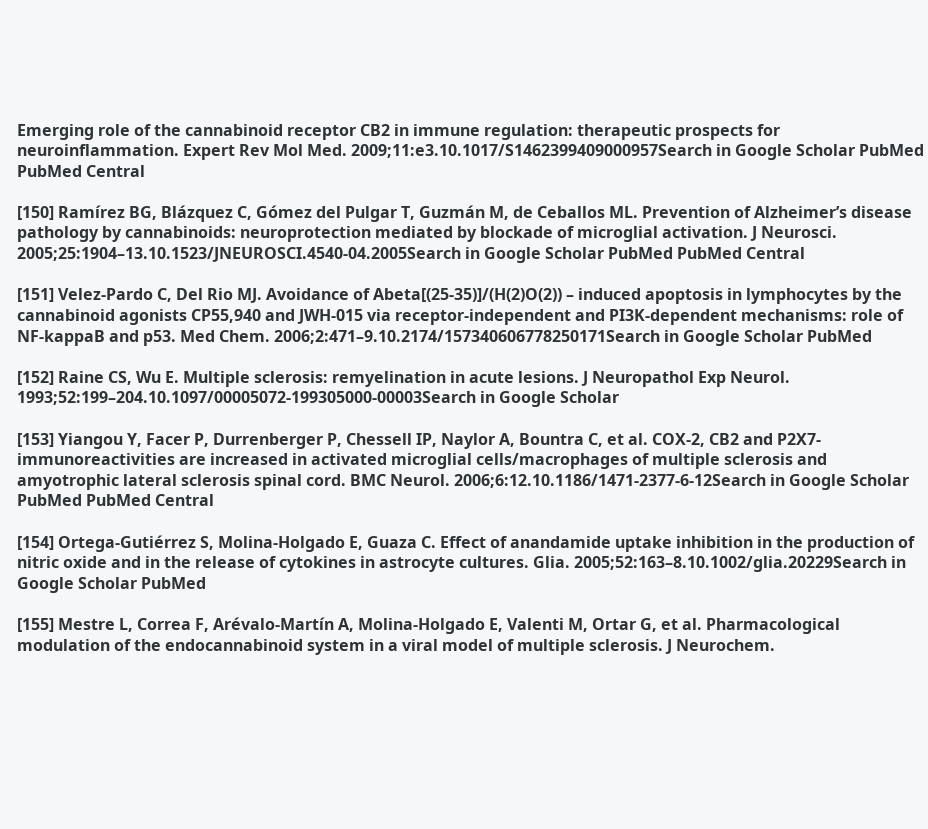Emerging role of the cannabinoid receptor CB2 in immune regulation: therapeutic prospects for neuroinflammation. Expert Rev Mol Med. 2009;11:e3.10.1017/S1462399409000957Search in Google Scholar PubMed PubMed Central

[150] Ramírez BG, Blázquez C, Gómez del Pulgar T, Guzmán M, de Ceballos ML. Prevention of Alzheimer’s disease pathology by cannabinoids: neuroprotection mediated by blockade of microglial activation. J Neurosci. 2005;25:1904–13.10.1523/JNEUROSCI.4540-04.2005Search in Google Scholar PubMed PubMed Central

[151] Velez-Pardo C, Del Rio MJ. Avoidance of Abeta[(25-35)]/(H(2)O(2)) – induced apoptosis in lymphocytes by the cannabinoid agonists CP55,940 and JWH-015 via receptor-independent and PI3K-dependent mechanisms: role of NF-kappaB and p53. Med Chem. 2006;2:471–9.10.2174/157340606778250171Search in Google Scholar PubMed

[152] Raine CS, Wu E. Multiple sclerosis: remyelination in acute lesions. J Neuropathol Exp Neurol. 1993;52:199–204.10.1097/00005072-199305000-00003Search in Google Scholar

[153] Yiangou Y, Facer P, Durrenberger P, Chessell IP, Naylor A, Bountra C, et al. COX-2, CB2 and P2X7-immunoreactivities are increased in activated microglial cells/macrophages of multiple sclerosis and amyotrophic lateral sclerosis spinal cord. BMC Neurol. 2006;6:12.10.1186/1471-2377-6-12Search in Google Scholar PubMed PubMed Central

[154] Ortega-Gutiérrez S, Molina-Holgado E, Guaza C. Effect of anandamide uptake inhibition in the production of nitric oxide and in the release of cytokines in astrocyte cultures. Glia. 2005;52:163–8.10.1002/glia.20229Search in Google Scholar PubMed

[155] Mestre L, Correa F, Arévalo-Martín A, Molina-Holgado E, Valenti M, Ortar G, et al. Pharmacological modulation of the endocannabinoid system in a viral model of multiple sclerosis. J Neurochem.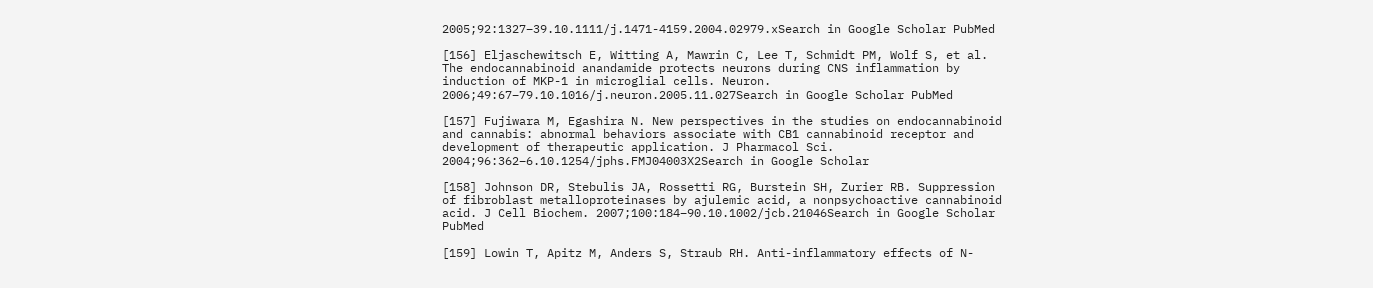2005;92:1327–39.10.1111/j.1471-4159.2004.02979.xSearch in Google Scholar PubMed

[156] Eljaschewitsch E, Witting A, Mawrin C, Lee T, Schmidt PM, Wolf S, et al. The endocannabinoid anandamide protects neurons during CNS inflammation by induction of MKP-1 in microglial cells. Neuron. 2006;49:67–79.10.1016/j.neuron.2005.11.027Search in Google Scholar PubMed

[157] Fujiwara M, Egashira N. New perspectives in the studies on endocannabinoid and cannabis: abnormal behaviors associate with CB1 cannabinoid receptor and development of therapeutic application. J Pharmacol Sci. 2004;96:362–6.10.1254/jphs.FMJ04003X2Search in Google Scholar

[158] Johnson DR, Stebulis JA, Rossetti RG, Burstein SH, Zurier RB. Suppression of fibroblast metalloproteinases by ajulemic acid, a nonpsychoactive cannabinoid acid. J Cell Biochem. 2007;100:184–90.10.1002/jcb.21046Search in Google Scholar PubMed

[159] Lowin T, Apitz M, Anders S, Straub RH. Anti-inflammatory effects of N-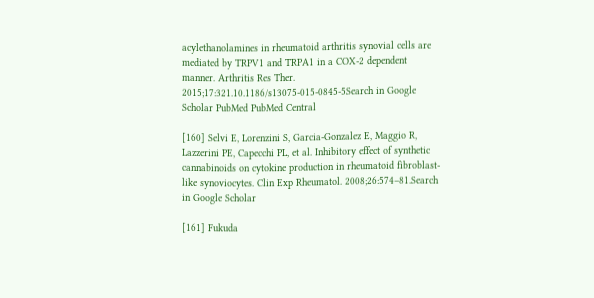acylethanolamines in rheumatoid arthritis synovial cells are mediated by TRPV1 and TRPA1 in a COX-2 dependent manner. Arthritis Res Ther. 2015;17:321.10.1186/s13075-015-0845-5Search in Google Scholar PubMed PubMed Central

[160] Selvi E, Lorenzini S, Garcia-Gonzalez E, Maggio R, Lazzerini PE, Capecchi PL, et al. Inhibitory effect of synthetic cannabinoids on cytokine production in rheumatoid fibroblast-like synoviocytes. Clin Exp Rheumatol. 2008;26:574–81.Search in Google Scholar

[161] Fukuda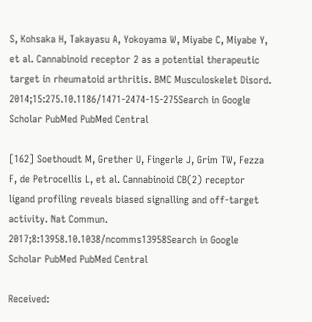S, Kohsaka H, Takayasu A, Yokoyama W, Miyabe C, Miyabe Y, et al. Cannabinoid receptor 2 as a potential therapeutic target in rheumatoid arthritis. BMC Musculoskelet Disord. 2014;15:275.10.1186/1471-2474-15-275Search in Google Scholar PubMed PubMed Central

[162] Soethoudt M, Grether U, Fingerle J, Grim TW, Fezza F, de Petrocellis L, et al. Cannabinoid CB(2) receptor ligand profiling reveals biased signalling and off-target activity. Nat Commun. 2017;8:13958.10.1038/ncomms13958Search in Google Scholar PubMed PubMed Central

Received: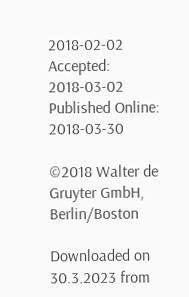2018-02-02
Accepted: 2018-03-02
Published Online: 2018-03-30

©2018 Walter de Gruyter GmbH, Berlin/Boston

Downloaded on 30.3.2023 from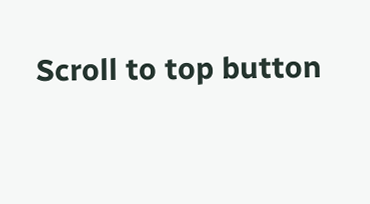Scroll to top button